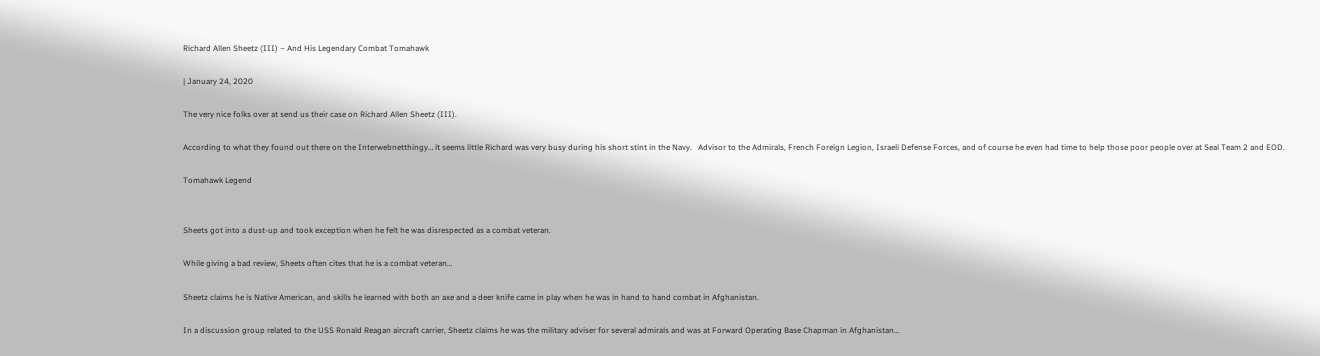Richard Allen Sheetz (III) – And His Legendary Combat Tomahawk

| January 24, 2020

The very nice folks over at send us their case on Richard Allen Sheetz (III).

According to what they found out there on the Interwebnetthingy… it seems little Richard was very busy during his short stint in the Navy.   Advisor to the Admirals, French Foreign Legion, Israeli Defense Forces, and of course he even had time to help those poor people over at Seal Team 2 and EOD.

Tomahawk Legend


Sheets got into a dust-up and took exception when he felt he was disrespected as a combat veteran.

While giving a bad review, Sheets often cites that he is a combat veteran…

Sheetz claims he is Native American, and skills he learned with both an axe and a deer knife came in play when he was in hand to hand combat in Afghanistan.

In a discussion group related to the USS Ronald Reagan aircraft carrier, Sheetz claims he was the military adviser for several admirals and was at Forward Operating Base Chapman in Afghanistan…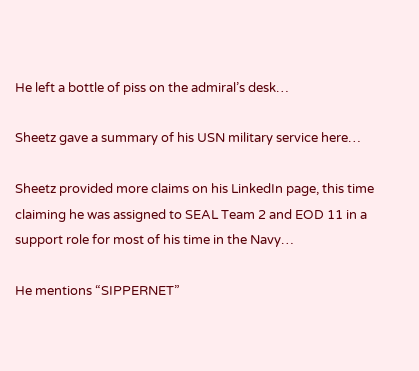He left a bottle of piss on the admiral’s desk…

Sheetz gave a summary of his USN military service here…

Sheetz provided more claims on his LinkedIn page, this time claiming he was assigned to SEAL Team 2 and EOD 11 in a support role for most of his time in the Navy…

He mentions “SIPPERNET”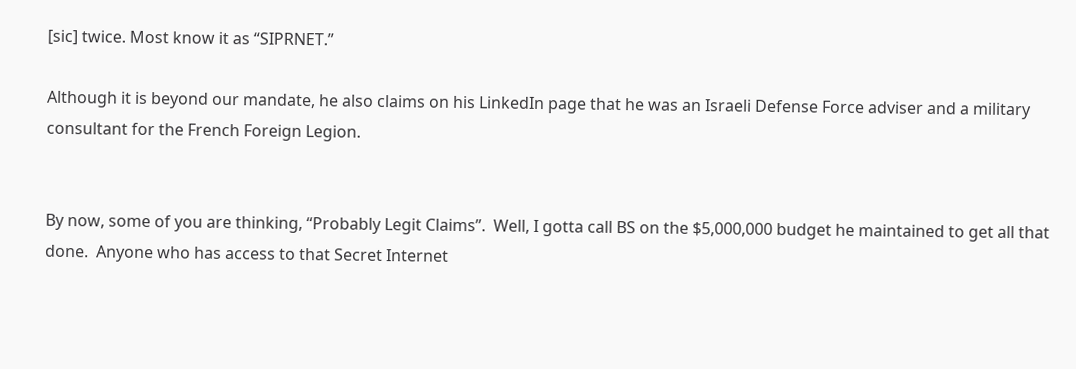[sic] twice. Most know it as “SIPRNET.”

Although it is beyond our mandate, he also claims on his LinkedIn page that he was an Israeli Defense Force adviser and a military consultant for the French Foreign Legion.


By now, some of you are thinking, “Probably Legit Claims”.  Well, I gotta call BS on the $5,000,000 budget he maintained to get all that done.  Anyone who has access to that Secret Internet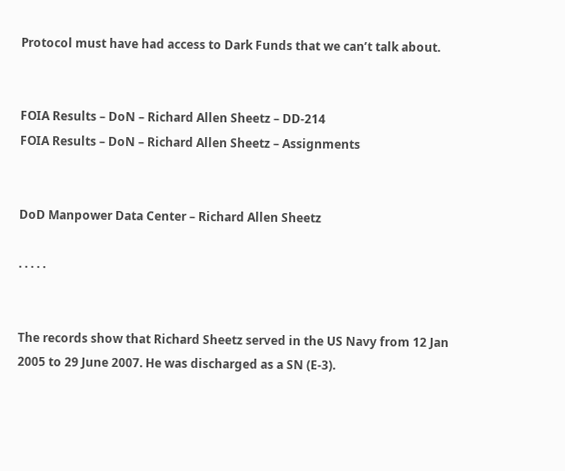Protocol must have had access to Dark Funds that we can’t talk about.


FOIA Results – DoN – Richard Allen Sheetz – DD-214
FOIA Results – DoN – Richard Allen Sheetz – Assignments


DoD Manpower Data Center – Richard Allen Sheetz

. . . . .


The records show that Richard Sheetz served in the US Navy from 12 Jan 2005 to 29 June 2007. He was discharged as a SN (E-3).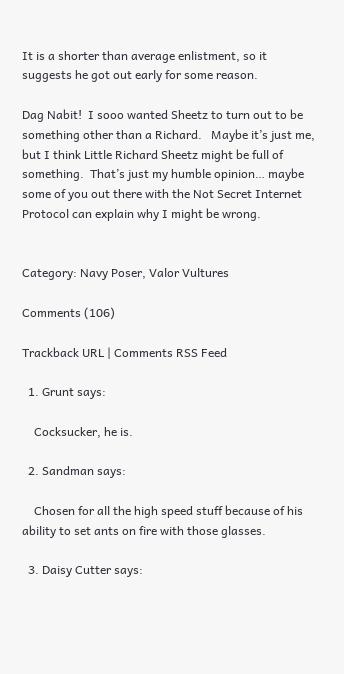It is a shorter than average enlistment, so it suggests he got out early for some reason.

Dag Nabit!  I sooo wanted Sheetz to turn out to be something other than a Richard.   Maybe it’s just me, but I think Little Richard Sheetz might be full of something.  That’s just my humble opinion… maybe some of you out there with the Not Secret Internet Protocol can explain why I might be wrong.


Category: Navy Poser, Valor Vultures

Comments (106)

Trackback URL | Comments RSS Feed

  1. Grunt says:

    Cocksucker, he is.

  2. Sandman says:

    Chosen for all the high speed stuff because of his ability to set ants on fire with those glasses.

  3. Daisy Cutter says: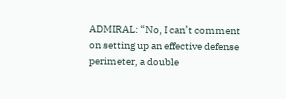ADMIRAL: “No, I can’t comment on setting up an effective defense perimeter, a double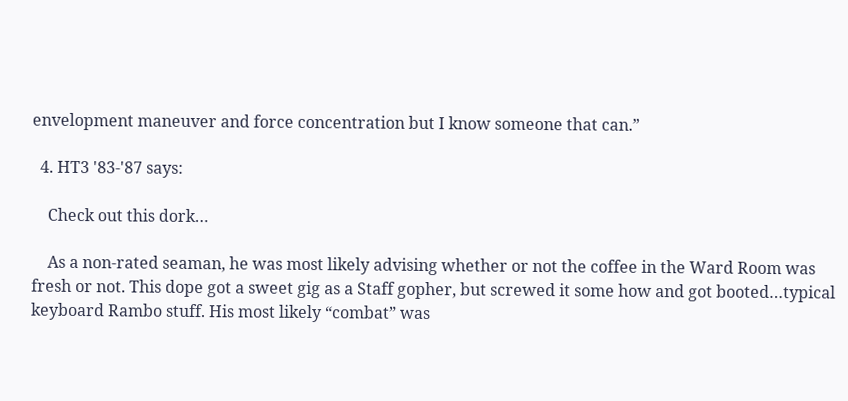envelopment maneuver and force concentration but I know someone that can.”

  4. HT3 '83-'87 says:

    Check out this dork…

    As a non-rated seaman, he was most likely advising whether or not the coffee in the Ward Room was fresh or not. This dope got a sweet gig as a Staff gopher, but screwed it some how and got booted…typical keyboard Rambo stuff. His most likely “combat” was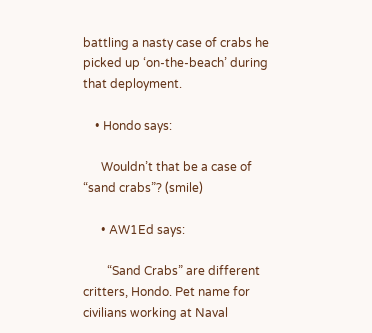battling a nasty case of crabs he picked up ‘on-the-beach’ during that deployment.

    • Hondo says:

      Wouldn’t that be a case of “sand crabs”? (smile)

      • AW1Ed says:

        “Sand Crabs” are different critters, Hondo. Pet name for civilians working at Naval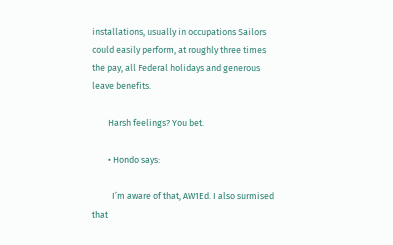installations, usually in occupations Sailors could easily perform, at roughly three times the pay, all Federal holidays and generous leave benefits.

        Harsh feelings? You bet.

        • Hondo says:

          I’m aware of that, AW1Ed. I also surmised that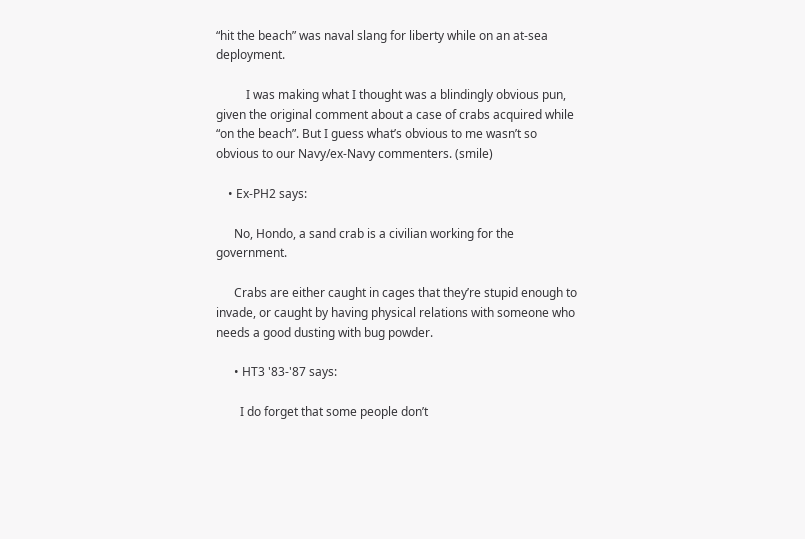“hit the beach” was naval slang for liberty while on an at-sea deployment.

          I was making what I thought was a blindingly obvious pun, given the original comment about a case of crabs acquired while “on the beach”. But I guess what’s obvious to me wasn’t so obvious to our Navy/ex-Navy commenters. (smile)

    • Ex-PH2 says:

      No, Hondo, a sand crab is a civilian working for the government.

      Crabs are either caught in cages that they’re stupid enough to invade, or caught by having physical relations with someone who needs a good dusting with bug powder.

      • HT3 '83-'87 says:

        I do forget that some people don’t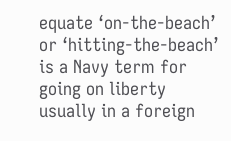equate ‘on-the-beach’ or ‘hitting-the-beach’ is a Navy term for going on liberty usually in a foreign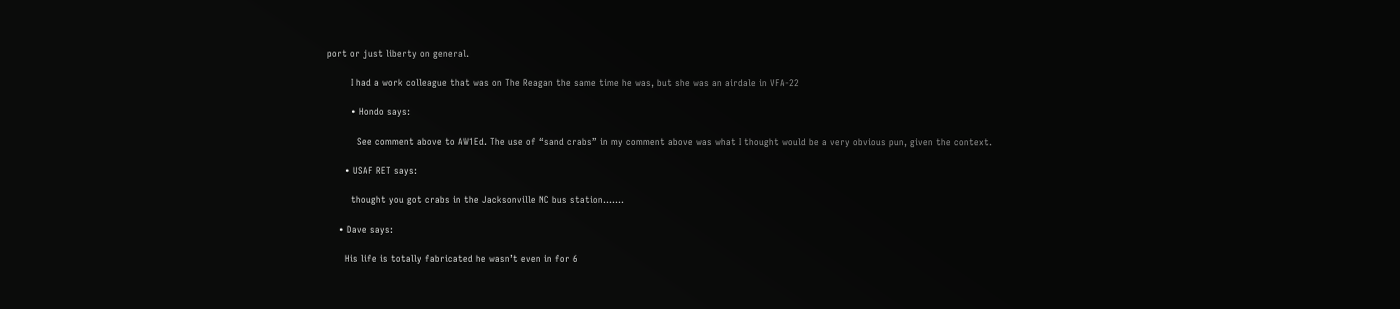port or just liberty on general.

        I had a work colleague that was on The Reagan the same time he was, but she was an airdale in VFA-22

        • Hondo says:

          See comment above to AW1Ed. The use of “sand crabs” in my comment above was what I thought would be a very obvious pun, given the context.

      • USAF RET says:

        thought you got crabs in the Jacksonville NC bus station…….

    • Dave says:

      His life is totally fabricated he wasn’t even in for 6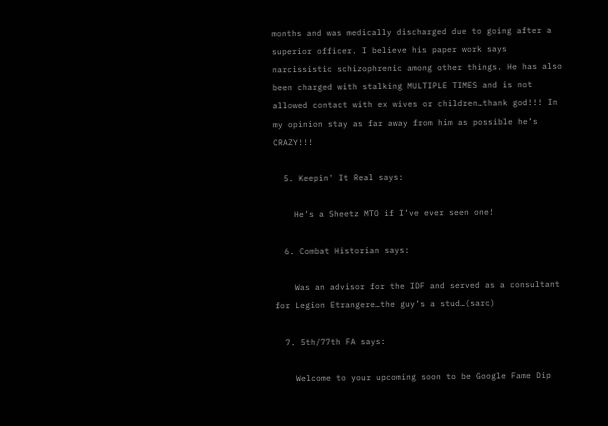months and was medically discharged due to going after a superior officer. I believe his paper work says narcissistic schizophrenic among other things. He has also been charged with stalking MULTIPLE TIMES and is not allowed contact with ex wives or children…thank god!!! In my opinion stay as far away from him as possible he’s CRAZY!!!

  5. Keepin' It Real says:

    He’s a Sheetz MTO if I’ve ever seen one!

  6. Combat Historian says:

    Was an advisor for the IDF and served as a consultant for Legion Etrangere…the guy’s a stud…(sarc)

  7. 5th/77th FA says:

    Welcome to your upcoming soon to be Google Fame Dip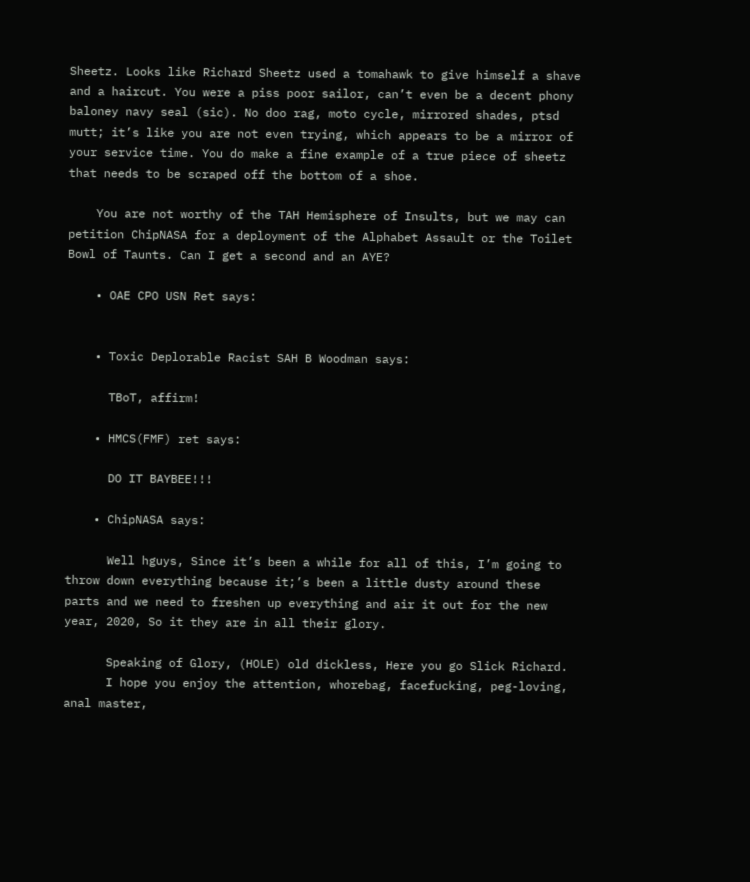Sheetz. Looks like Richard Sheetz used a tomahawk to give himself a shave and a haircut. You were a piss poor sailor, can’t even be a decent phony baloney navy seal (sic). No doo rag, moto cycle, mirrored shades, ptsd mutt; it’s like you are not even trying, which appears to be a mirror of your service time. You do make a fine example of a true piece of sheetz that needs to be scraped off the bottom of a shoe.

    You are not worthy of the TAH Hemisphere of Insults, but we may can petition ChipNASA for a deployment of the Alphabet Assault or the Toilet Bowl of Taunts. Can I get a second and an AYE?

    • OAE CPO USN Ret says:


    • Toxic Deplorable Racist SAH B Woodman says:

      TBoT, affirm!

    • HMCS(FMF) ret says:

      DO IT BAYBEE!!!

    • ChipNASA says:

      Well hguys, Since it’s been a while for all of this, I’m going to throw down everything because it;’s been a little dusty around these parts and we need to freshen up everything and air it out for the new year, 2020, So it they are in all their glory.

      Speaking of Glory, (HOLE) old dickless, Here you go Slick Richard.
      I hope you enjoy the attention, whorebag, facefucking, peg-loving, anal master,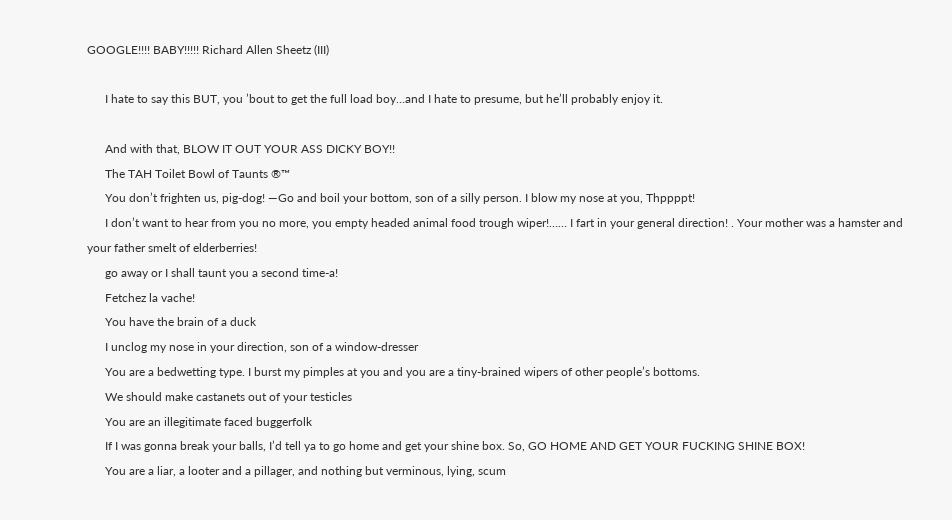GOOGLE!!!! BABY!!!!! Richard Allen Sheetz (III)

      I hate to say this BUT, you ’bout to get the full load boy…and I hate to presume, but he’ll probably enjoy it.

      And with that, BLOW IT OUT YOUR ASS DICKY BOY!!
      The TAH Toilet Bowl of Taunts ®™
      You don’t frighten us, pig-dog! —Go and boil your bottom, son of a silly person. I blow my nose at you, Thppppt!
      I don’t want to hear from you no more, you empty headed animal food trough wiper!…… I fart in your general direction! . Your mother was a hamster and your father smelt of elderberries!
      go away or I shall taunt you a second time-a!
      Fetchez la vache!
      You have the brain of a duck
      I unclog my nose in your direction, son of a window-dresser
      You are a bedwetting type. I burst my pimples at you and you are a tiny-brained wipers of other people’s bottoms.
      We should make castanets out of your testicles
      You are an illegitimate faced buggerfolk
      If I was gonna break your balls, I’d tell ya to go home and get your shine box. So, GO HOME AND GET YOUR FUCKING SHINE BOX!
      You are a liar, a looter and a pillager, and nothing but verminous, lying, scum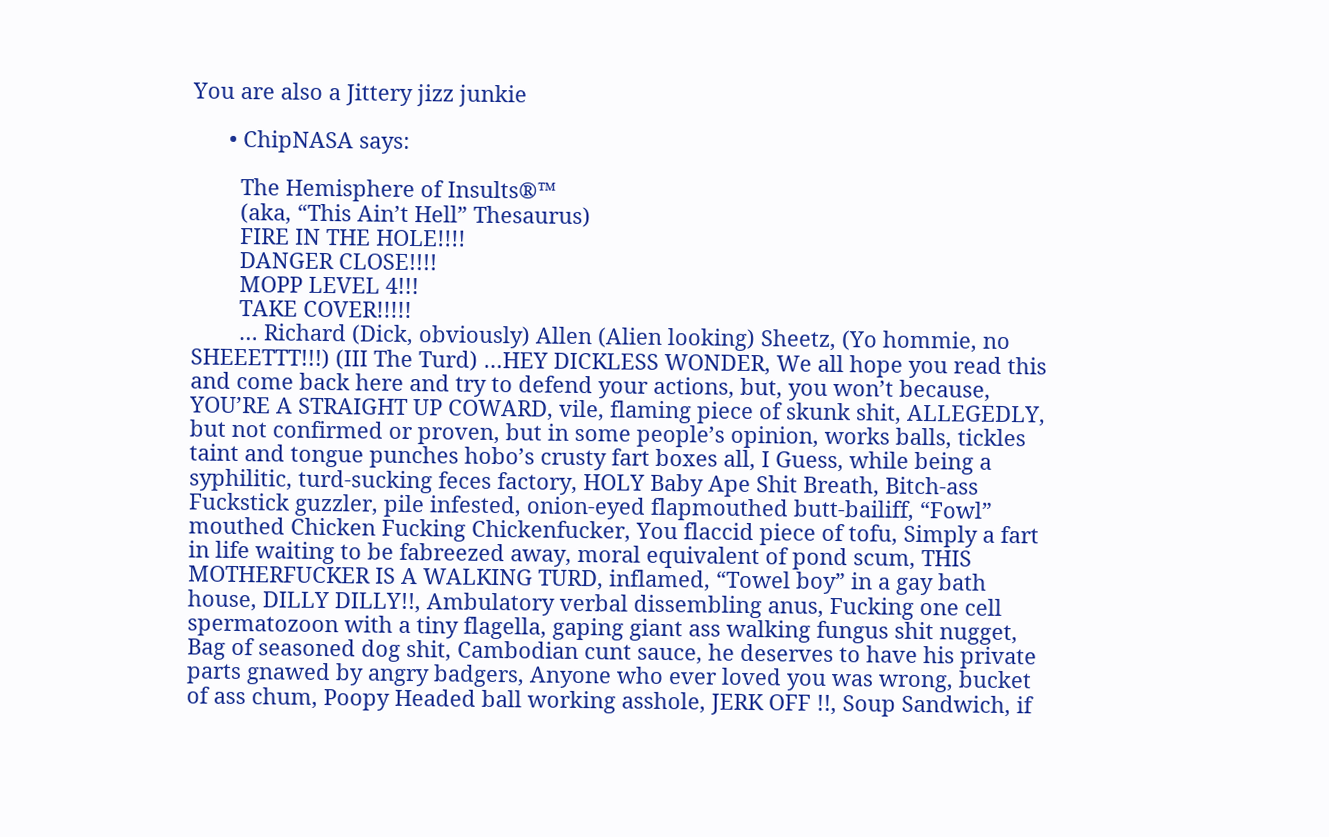You are also a Jittery jizz junkie

      • ChipNASA says:

        The Hemisphere of Insults®™
        (aka, “This Ain’t Hell” Thesaurus)
        FIRE IN THE HOLE!!!!
        DANGER CLOSE!!!!
        MOPP LEVEL 4!!!
        TAKE COVER!!!!!
        … Richard (Dick, obviously) Allen (Alien looking) Sheetz, (Yo hommie, no SHEEETTT!!!) (III The Turd) …HEY DICKLESS WONDER, We all hope you read this and come back here and try to defend your actions, but, you won’t because, YOU’RE A STRAIGHT UP COWARD, vile, flaming piece of skunk shit, ALLEGEDLY, but not confirmed or proven, but in some people’s opinion, works balls, tickles taint and tongue punches hobo’s crusty fart boxes all, I Guess, while being a syphilitic, turd-sucking feces factory, HOLY Baby Ape Shit Breath, Bitch-ass Fuckstick guzzler, pile infested, onion-eyed flapmouthed butt-bailiff, “Fowl” mouthed Chicken Fucking Chickenfucker, You flaccid piece of tofu, Simply a fart in life waiting to be fabreezed away, moral equivalent of pond scum, THIS MOTHERFUCKER IS A WALKING TURD, inflamed, “Towel boy” in a gay bath house, DILLY DILLY!!, Ambulatory verbal dissembling anus, Fucking one cell spermatozoon with a tiny flagella, gaping giant ass walking fungus shit nugget, Bag of seasoned dog shit, Cambodian cunt sauce, he deserves to have his private parts gnawed by angry badgers, Anyone who ever loved you was wrong, bucket of ass chum, Poopy Headed ball working asshole, JERK OFF !!, Soup Sandwich, if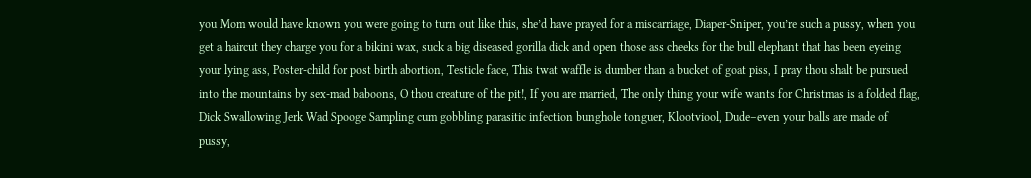you Mom would have known you were going to turn out like this, she’d have prayed for a miscarriage, Diaper-Sniper, you’re such a pussy, when you get a haircut they charge you for a bikini wax, suck a big diseased gorilla dick and open those ass cheeks for the bull elephant that has been eyeing your lying ass, Poster-child for post birth abortion, Testicle face, This twat waffle is dumber than a bucket of goat piss, I pray thou shalt be pursued into the mountains by sex-mad baboons, O thou creature of the pit!, If you are married, The only thing your wife wants for Christmas is a folded flag, Dick Swallowing Jerk Wad Spooge Sampling cum gobbling parasitic infection bunghole tonguer, Klootviool, Dude–even your balls are made of pussy,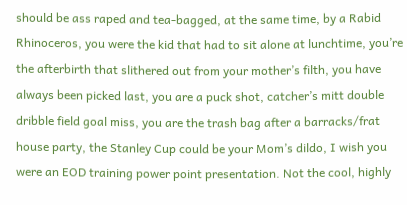should be ass raped and tea-bagged, at the same time, by a Rabid Rhinoceros, you were the kid that had to sit alone at lunchtime, you’re the afterbirth that slithered out from your mother’s filth, you have always been picked last, you are a puck shot, catcher’s mitt double dribble field goal miss, you are the trash bag after a barracks/frat house party, the Stanley Cup could be your Mom’s dildo, I wish you were an EOD training power point presentation. Not the cool, highly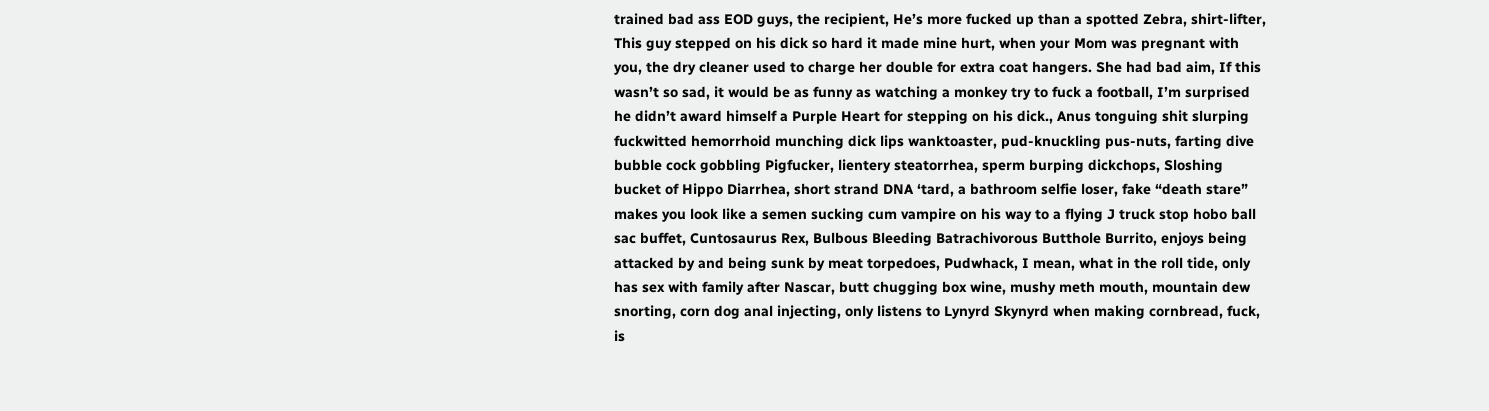trained bad ass EOD guys, the recipient, He’s more fucked up than a spotted Zebra, shirt-lifter, This guy stepped on his dick so hard it made mine hurt, when your Mom was pregnant with you, the dry cleaner used to charge her double for extra coat hangers. She had bad aim, If this wasn’t so sad, it would be as funny as watching a monkey try to fuck a football, I’m surprised he didn’t award himself a Purple Heart for stepping on his dick., Anus tonguing shit slurping fuckwitted hemorrhoid munching dick lips wanktoaster, pud-knuckling pus-nuts, farting dive bubble cock gobbling Pigfucker, lientery steatorrhea, sperm burping dickchops, Sloshing bucket of Hippo Diarrhea, short strand DNA ‘tard, a bathroom selfie loser, fake “death stare” makes you look like a semen sucking cum vampire on his way to a flying J truck stop hobo ball sac buffet, Cuntosaurus Rex, Bulbous Bleeding Batrachivorous Butthole Burrito, enjoys being attacked by and being sunk by meat torpedoes, Pudwhack, I mean, what in the roll tide, only has sex with family after Nascar, butt chugging box wine, mushy meth mouth, mountain dew snorting, corn dog anal injecting, only listens to Lynyrd Skynyrd when making cornbread, fuck, is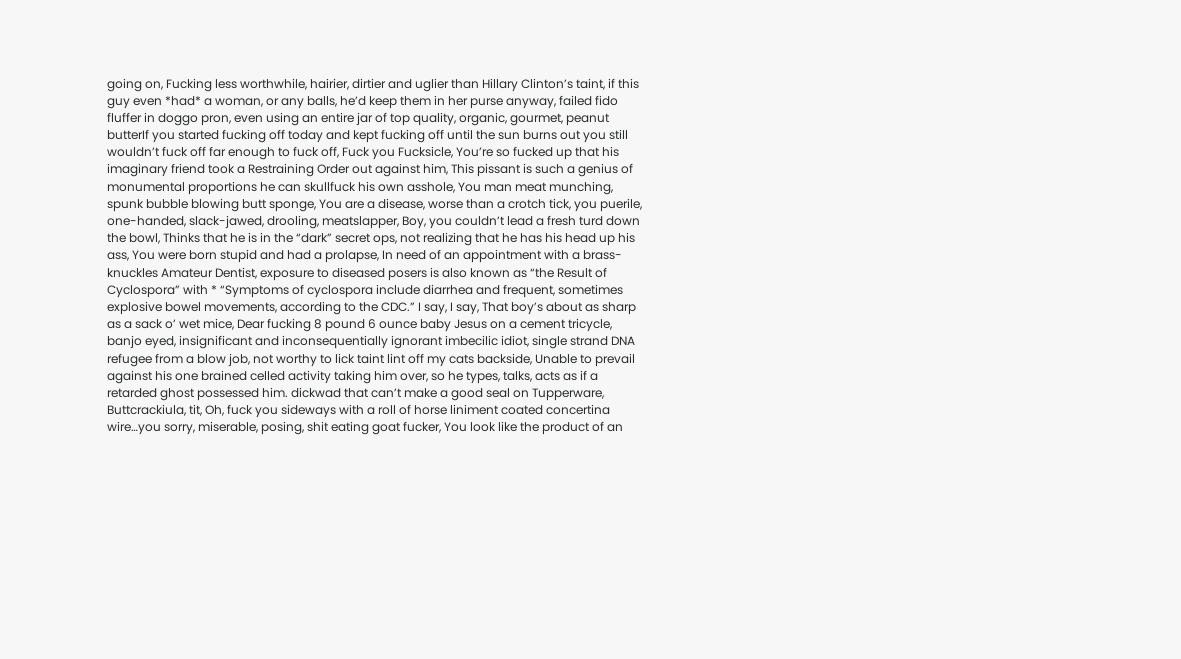going on, Fucking less worthwhile, hairier, dirtier and uglier than Hillary Clinton’s taint, if this guy even *had* a woman, or any balls, he’d keep them in her purse anyway, failed fido fluffer in doggo pron, even using an entire jar of top quality, organic, gourmet, peanut butterIf you started fucking off today and kept fucking off until the sun burns out you still wouldn’t fuck off far enough to fuck off, Fuck you Fucksicle, You’re so fucked up that his imaginary friend took a Restraining Order out against him, This pissant is such a genius of monumental proportions he can skullfuck his own asshole, You man meat munching, spunk bubble blowing butt sponge, You are a disease, worse than a crotch tick, you puerile, one-handed, slack-jawed, drooling, meatslapper, Boy, you couldn’t lead a fresh turd down the bowl, Thinks that he is in the “dark” secret ops, not realizing that he has his head up his ass, You were born stupid and had a prolapse, In need of an appointment with a brass-knuckles Amateur Dentist, exposure to diseased posers is also known as “the Result of Cyclospora” with * “Symptoms of cyclospora include diarrhea and frequent, sometimes explosive bowel movements, according to the CDC.” I say, I say, That boy’s about as sharp as a sack o’ wet mice, Dear fucking 8 pound 6 ounce baby Jesus on a cement tricycle, banjo eyed, insignificant and inconsequentially ignorant imbecilic idiot, single strand DNA refugee from a blow job, not worthy to lick taint lint off my cats backside, Unable to prevail against his one brained celled activity taking him over, so he types, talks, acts as if a retarded ghost possessed him. dickwad that can’t make a good seal on Tupperware, Buttcrackiula, tit, Oh, fuck you sideways with a roll of horse liniment coated concertina wire…you sorry, miserable, posing, shit eating goat fucker, You look like the product of an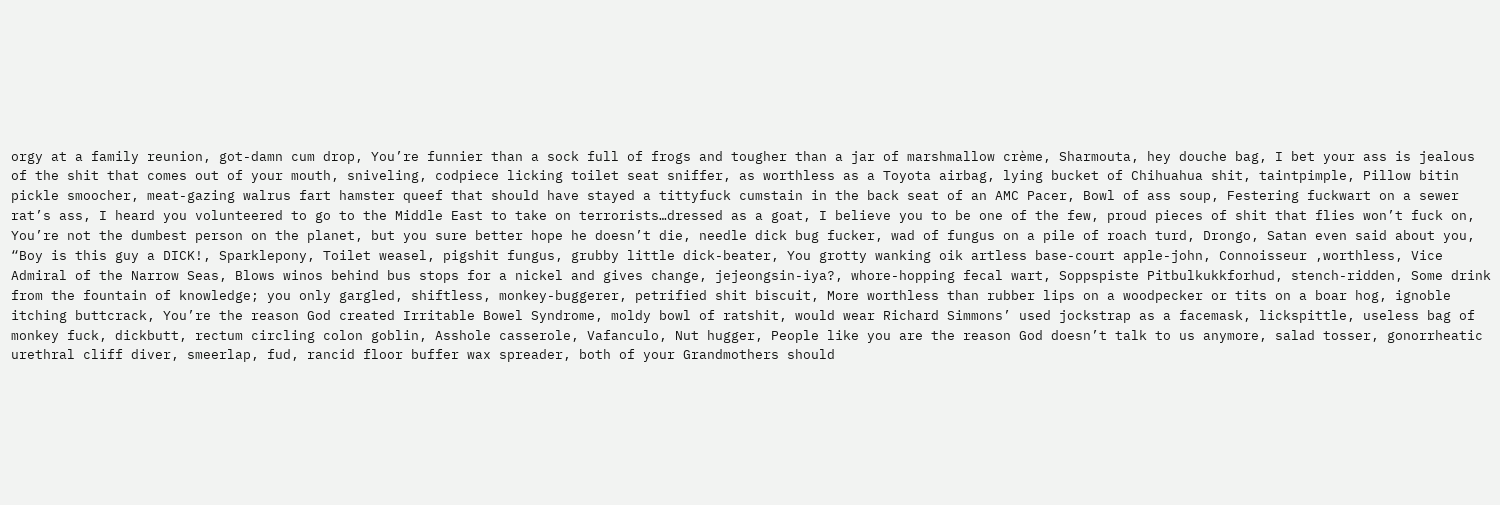orgy at a family reunion, got-damn cum drop, You’re funnier than a sock full of frogs and tougher than a jar of marshmallow crème, Sharmouta, hey douche bag, I bet your ass is jealous of the shit that comes out of your mouth, sniveling, codpiece licking toilet seat sniffer, as worthless as a Toyota airbag, lying bucket of Chihuahua shit, taintpimple, Pillow bitin pickle smoocher, meat-gazing walrus fart hamster queef that should have stayed a tittyfuck cumstain in the back seat of an AMC Pacer, Bowl of ass soup, Festering fuckwart on a sewer rat’s ass, I heard you volunteered to go to the Middle East to take on terrorists…dressed as a goat, I believe you to be one of the few, proud pieces of shit that flies won’t fuck on, You’re not the dumbest person on the planet, but you sure better hope he doesn’t die, needle dick bug fucker, wad of fungus on a pile of roach turd, Drongo, Satan even said about you, “Boy is this guy a DICK!, Sparklepony, Toilet weasel, pigshit fungus, grubby little dick-beater, You grotty wanking oik artless base-court apple-john, Connoisseur ,worthless, Vice Admiral of the Narrow Seas, Blows winos behind bus stops for a nickel and gives change, jejeongsin-iya?, whore-hopping fecal wart, Soppspiste Pitbulkukkforhud, stench-ridden, Some drink from the fountain of knowledge; you only gargled, shiftless, monkey-buggerer, petrified shit biscuit, More worthless than rubber lips on a woodpecker or tits on a boar hog, ignoble itching buttcrack, You’re the reason God created Irritable Bowel Syndrome, moldy bowl of ratshit, would wear Richard Simmons’ used jockstrap as a facemask, lickspittle, useless bag of monkey fuck, dickbutt, rectum circling colon goblin, Asshole casserole, Vafanculo, Nut hugger, People like you are the reason God doesn’t talk to us anymore, salad tosser, gonorrheatic urethral cliff diver, smeerlap, fud, rancid floor buffer wax spreader, both of your Grandmothers should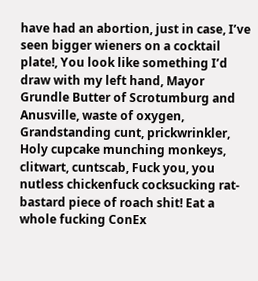have had an abortion, just in case, I’ve seen bigger wieners on a cocktail plate!, You look like something I’d draw with my left hand, Mayor Grundle Butter of Scrotumburg and Anusville, waste of oxygen, Grandstanding cunt, prickwrinkler, Holy cupcake munching monkeys, clitwart, cuntscab, Fuck you, you nutless chickenfuck cocksucking rat-bastard piece of roach shit! Eat a whole fucking ConEx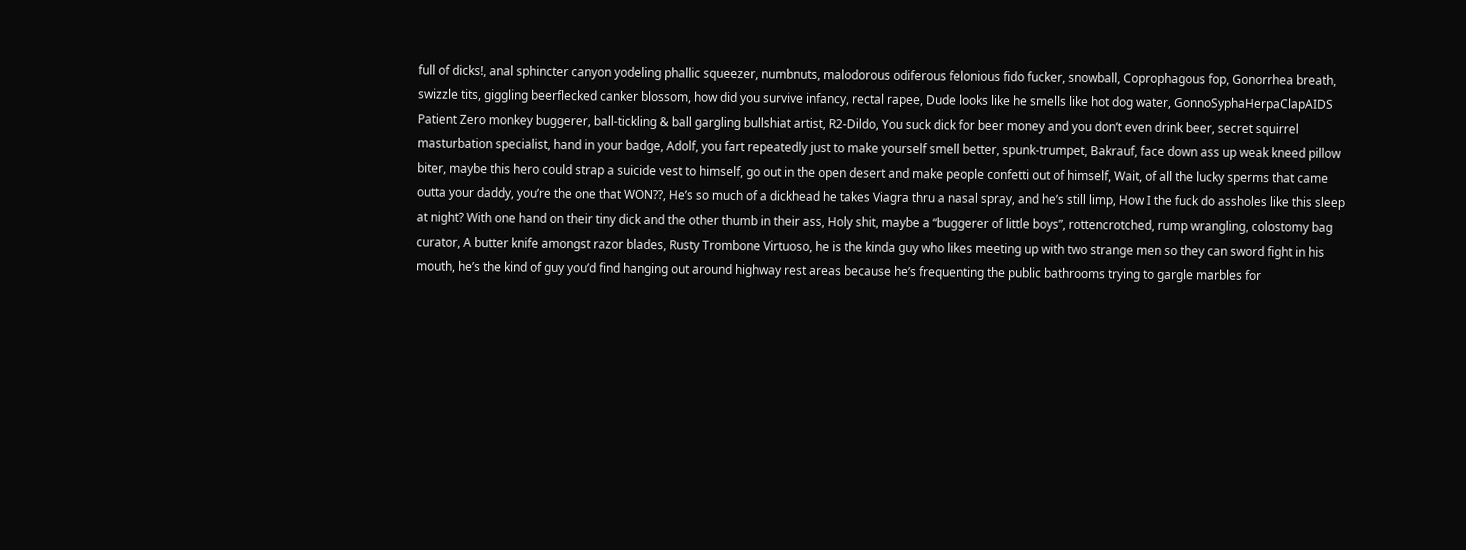full of dicks!, anal sphincter canyon yodeling phallic squeezer, numbnuts, malodorous odiferous felonious fido fucker, snowball, Coprophagous fop, Gonorrhea breath, swizzle tits, giggling beerflecked canker blossom, how did you survive infancy, rectal rapee, Dude looks like he smells like hot dog water, GonnoSyphaHerpaClapAIDS Patient Zero monkey buggerer, ball-tickling & ball gargling bullshiat artist, R2-Dildo, You suck dick for beer money and you don’t even drink beer, secret squirrel masturbation specialist, hand in your badge, Adolf, you fart repeatedly just to make yourself smell better, spunk-trumpet, Bakrauf, face down ass up weak kneed pillow biter, maybe this hero could strap a suicide vest to himself, go out in the open desert and make people confetti out of himself, Wait, of all the lucky sperms that came outta your daddy, you’re the one that WON??, He’s so much of a dickhead he takes Viagra thru a nasal spray, and he’s still limp, How I the fuck do assholes like this sleep at night? With one hand on their tiny dick and the other thumb in their ass, Holy shit, maybe a “buggerer of little boys”, rottencrotched, rump wrangling, colostomy bag curator, A butter knife amongst razor blades, Rusty Trombone Virtuoso, he is the kinda guy who likes meeting up with two strange men so they can sword fight in his mouth, he’s the kind of guy you’d find hanging out around highway rest areas because he’s frequenting the public bathrooms trying to gargle marbles for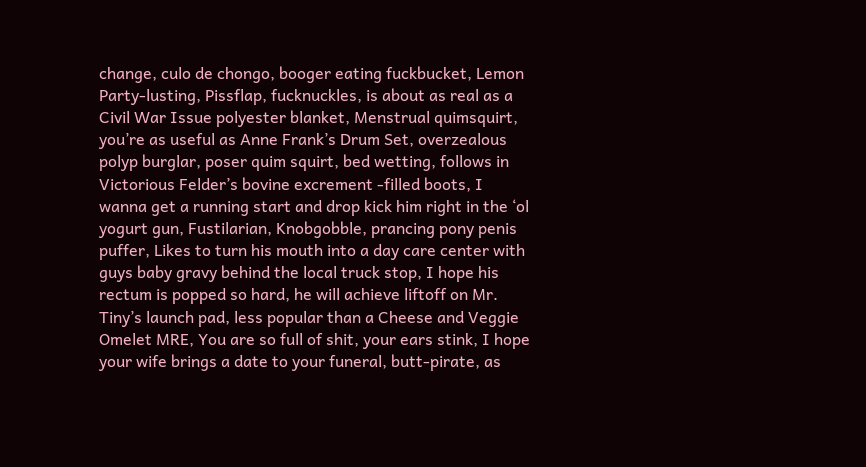change, culo de chongo, booger eating fuckbucket, Lemon Party-lusting, Pissflap, fucknuckles, is about as real as a Civil War Issue polyester blanket, Menstrual quimsquirt, you’re as useful as Anne Frank’s Drum Set, overzealous polyp burglar, poser quim squirt, bed wetting, follows in Victorious Felder’s bovine excrement -filled boots, I wanna get a running start and drop kick him right in the ‘ol yogurt gun, Fustilarian, Knobgobble, prancing pony penis puffer, Likes to turn his mouth into a day care center with guys baby gravy behind the local truck stop, I hope his rectum is popped so hard, he will achieve liftoff on Mr. Tiny’s launch pad, less popular than a Cheese and Veggie Omelet MRE, You are so full of shit, your ears stink, I hope your wife brings a date to your funeral, butt-pirate, as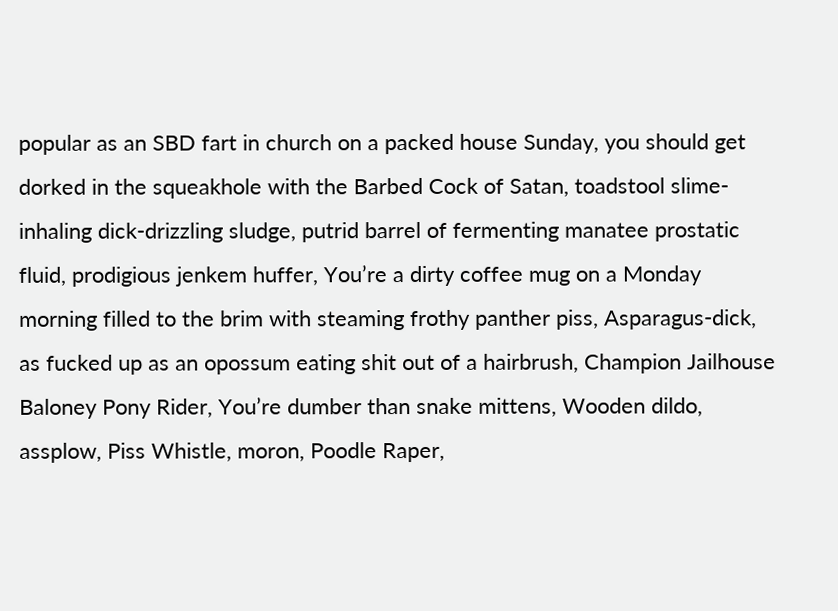popular as an SBD fart in church on a packed house Sunday, you should get dorked in the squeakhole with the Barbed Cock of Satan, toadstool slime-inhaling dick-drizzling sludge, putrid barrel of fermenting manatee prostatic fluid, prodigious jenkem huffer, You’re a dirty coffee mug on a Monday morning filled to the brim with steaming frothy panther piss, Asparagus-dick, as fucked up as an opossum eating shit out of a hairbrush, Champion Jailhouse Baloney Pony Rider, You’re dumber than snake mittens, Wooden dildo, assplow, Piss Whistle, moron, Poodle Raper,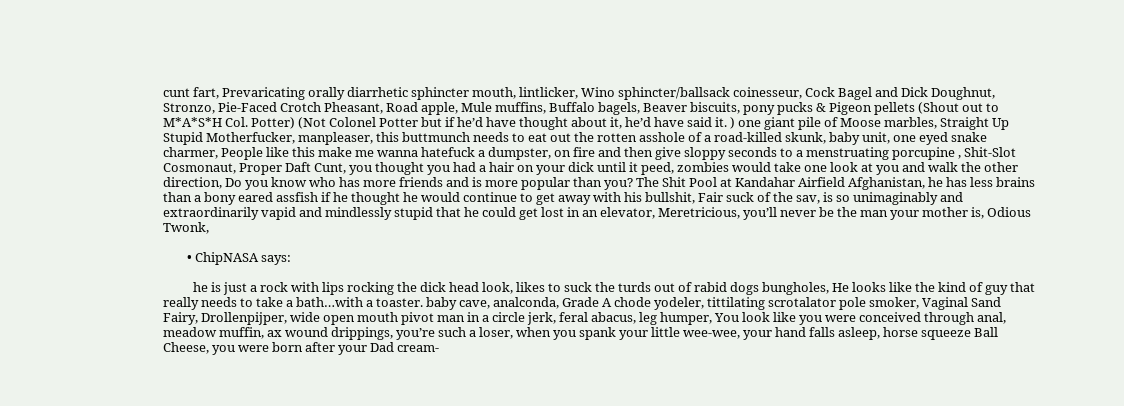cunt fart, Prevaricating orally diarrhetic sphincter mouth, lintlicker, Wino sphincter/ballsack coinesseur, Cock Bagel and Dick Doughnut, Stronzo, Pie-Faced Crotch Pheasant, Road apple, Mule muffins, Buffalo bagels, Beaver biscuits, pony pucks & Pigeon pellets (Shout out to M*A*S*H Col. Potter) (Not Colonel Potter but if he’d have thought about it, he’d have said it. ) one giant pile of Moose marbles, Straight Up Stupid Motherfucker, manpleaser, this buttmunch needs to eat out the rotten asshole of a road-killed skunk, baby unit, one eyed snake charmer, People like this make me wanna hatefuck a dumpster, on fire and then give sloppy seconds to a menstruating porcupine , Shit-Slot Cosmonaut, Proper Daft Cunt, you thought you had a hair on your dick until it peed, zombies would take one look at you and walk the other direction, Do you know who has more friends and is more popular than you? The Shit Pool at Kandahar Airfield Afghanistan, he has less brains than a bony eared assfish if he thought he would continue to get away with his bullshit, Fair suck of the sav, is so unimaginably and extraordinarily vapid and mindlessly stupid that he could get lost in an elevator, Meretricious, you’ll never be the man your mother is, Odious Twonk,

        • ChipNASA says:

          he is just a rock with lips rocking the dick head look, likes to suck the turds out of rabid dogs bungholes, He looks like the kind of guy that really needs to take a bath…with a toaster. baby cave, analconda, Grade A chode yodeler, tittilating scrotalator pole smoker, Vaginal Sand Fairy, Drollenpijper, wide open mouth pivot man in a circle jerk, feral abacus, leg humper, You look like you were conceived through anal, meadow muffin, ax wound drippings, you’re such a loser, when you spank your little wee-wee, your hand falls asleep, horse squeeze Ball Cheese, you were born after your Dad cream-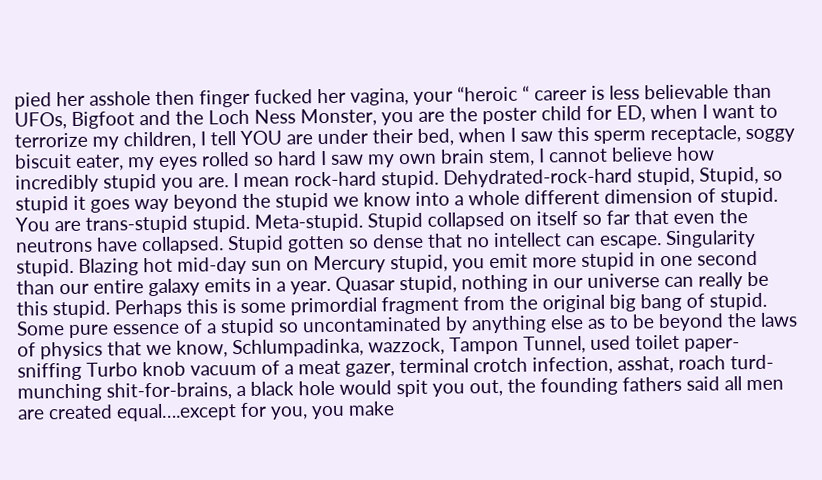pied her asshole then finger fucked her vagina, your “heroic “ career is less believable than UFOs, Bigfoot and the Loch Ness Monster, you are the poster child for ED, when I want to terrorize my children, I tell YOU are under their bed, when I saw this sperm receptacle, soggy biscuit eater, my eyes rolled so hard I saw my own brain stem, I cannot believe how incredibly stupid you are. I mean rock-hard stupid. Dehydrated-rock-hard stupid, Stupid, so stupid it goes way beyond the stupid we know into a whole different dimension of stupid. You are trans-stupid stupid. Meta-stupid. Stupid collapsed on itself so far that even the neutrons have collapsed. Stupid gotten so dense that no intellect can escape. Singularity stupid. Blazing hot mid-day sun on Mercury stupid, you emit more stupid in one second than our entire galaxy emits in a year. Quasar stupid, nothing in our universe can really be this stupid. Perhaps this is some primordial fragment from the original big bang of stupid. Some pure essence of a stupid so uncontaminated by anything else as to be beyond the laws of physics that we know, Schlumpadinka, wazzock, Tampon Tunnel, used toilet paper-sniffing Turbo knob vacuum of a meat gazer, terminal crotch infection, asshat, roach turd-munching shit-for-brains, a black hole would spit you out, the founding fathers said all men are created equal….except for you, you make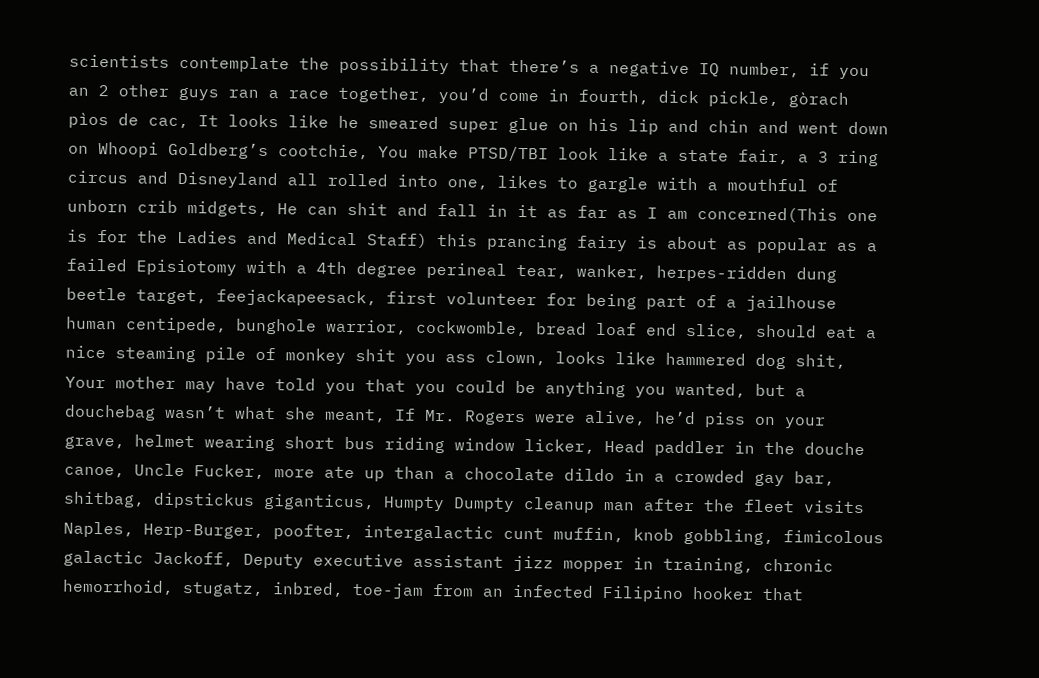scientists contemplate the possibility that there’s a negative IQ number, if you an 2 other guys ran a race together, you’d come in fourth, dick pickle, gòrach pìos de cac, It looks like he smeared super glue on his lip and chin and went down on Whoopi Goldberg’s cootchie, You make PTSD/TBI look like a state fair, a 3 ring circus and Disneyland all rolled into one, likes to gargle with a mouthful of unborn crib midgets, He can shit and fall in it as far as I am concerned(This one is for the Ladies and Medical Staff) this prancing fairy is about as popular as a failed Episiotomy with a 4th degree perineal tear, wanker, herpes-ridden dung beetle target, feejackapeesack, first volunteer for being part of a jailhouse human centipede, bunghole warrior, cockwomble, bread loaf end slice, should eat a nice steaming pile of monkey shit you ass clown, looks like hammered dog shit, Your mother may have told you that you could be anything you wanted, but a douchebag wasn’t what she meant, If Mr. Rogers were alive, he’d piss on your grave, helmet wearing short bus riding window licker, Head paddler in the douche canoe, Uncle Fucker, more ate up than a chocolate dildo in a crowded gay bar, shitbag, dipstickus giganticus, Humpty Dumpty cleanup man after the fleet visits Naples, Herp-Burger, poofter, intergalactic cunt muffin, knob gobbling, fimicolous galactic Jackoff, Deputy executive assistant jizz mopper in training, chronic hemorrhoid, stugatz, inbred, toe-jam from an infected Filipino hooker that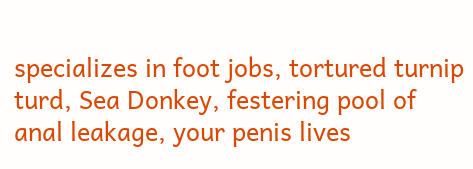specializes in foot jobs, tortured turnip turd, Sea Donkey, festering pool of anal leakage, your penis lives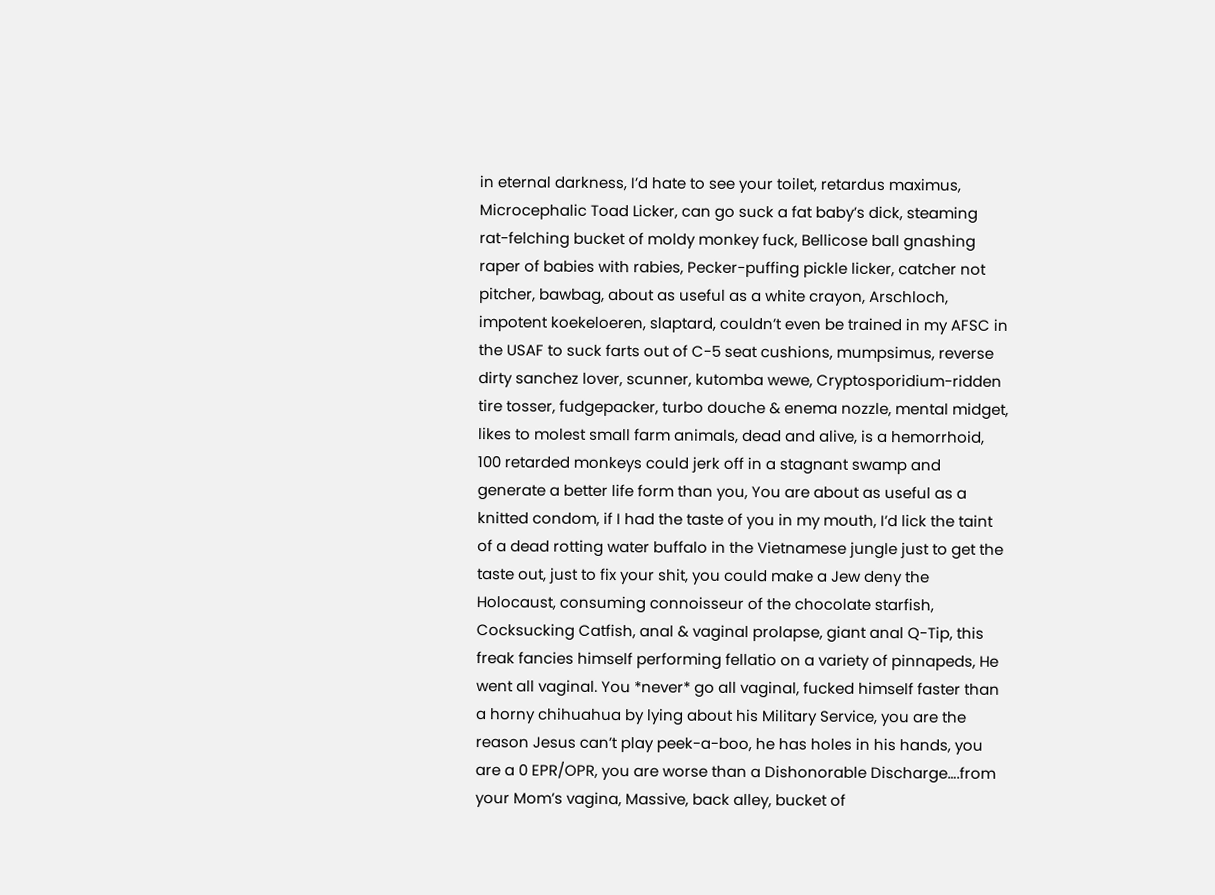in eternal darkness, I’d hate to see your toilet, retardus maximus, Microcephalic Toad Licker, can go suck a fat baby’s dick, steaming rat-felching bucket of moldy monkey fuck, Bellicose ball gnashing raper of babies with rabies, Pecker-puffing pickle licker, catcher not pitcher, bawbag, about as useful as a white crayon, Arschloch, impotent koekeloeren, slaptard, couldn’t even be trained in my AFSC in the USAF to suck farts out of C-5 seat cushions, mumpsimus, reverse dirty sanchez lover, scunner, kutomba wewe, Cryptosporidium-ridden tire tosser, fudgepacker, turbo douche & enema nozzle, mental midget, likes to molest small farm animals, dead and alive, is a hemorrhoid, 100 retarded monkeys could jerk off in a stagnant swamp and generate a better life form than you, You are about as useful as a knitted condom, if I had the taste of you in my mouth, I’d lick the taint of a dead rotting water buffalo in the Vietnamese jungle just to get the taste out, just to fix your shit, you could make a Jew deny the Holocaust, consuming connoisseur of the chocolate starfish, Cocksucking Catfish, anal & vaginal prolapse, giant anal Q-Tip, this freak fancies himself performing fellatio on a variety of pinnapeds, He went all vaginal. You *never* go all vaginal, fucked himself faster than a horny chihuahua by lying about his Military Service, you are the reason Jesus can’t play peek-a-boo, he has holes in his hands, you are a 0 EPR/OPR, you are worse than a Dishonorable Discharge….from your Mom’s vagina, Massive, back alley, bucket of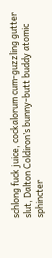schlong fuck juice, cockalorum cum-guzzling gutter slut, Dalton Coldiron’s bunny-butt buddy atomic sphincter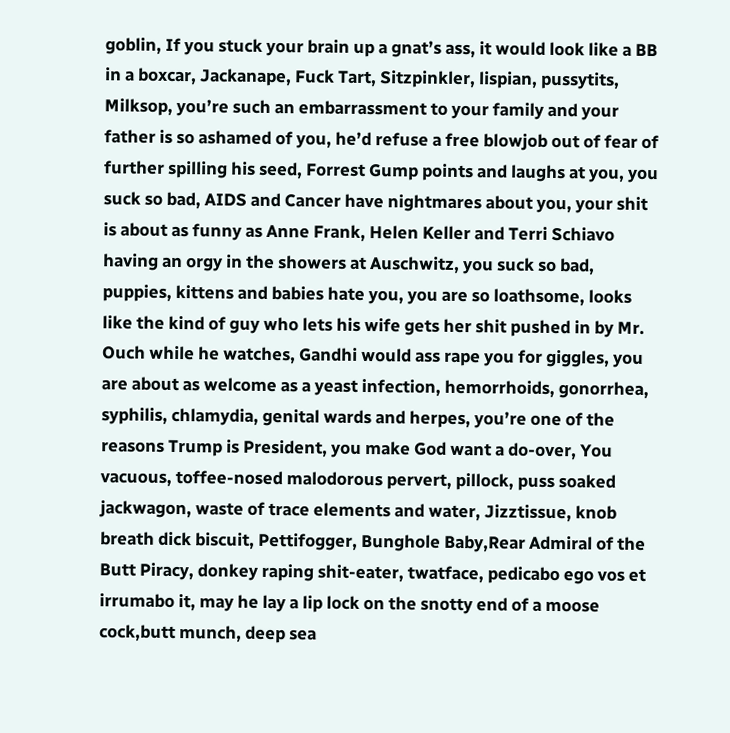goblin, If you stuck your brain up a gnat’s ass, it would look like a BB in a boxcar, Jackanape, Fuck Tart, Sitzpinkler, lispian, pussytits, Milksop, you’re such an embarrassment to your family and your father is so ashamed of you, he’d refuse a free blowjob out of fear of further spilling his seed, Forrest Gump points and laughs at you, you suck so bad, AIDS and Cancer have nightmares about you, your shit is about as funny as Anne Frank, Helen Keller and Terri Schiavo having an orgy in the showers at Auschwitz, you suck so bad, puppies, kittens and babies hate you, you are so loathsome, looks like the kind of guy who lets his wife gets her shit pushed in by Mr. Ouch while he watches, Gandhi would ass rape you for giggles, you are about as welcome as a yeast infection, hemorrhoids, gonorrhea, syphilis, chlamydia, genital wards and herpes, you’re one of the reasons Trump is President, you make God want a do-over, You vacuous, toffee-nosed malodorous pervert, pillock, puss soaked jackwagon, waste of trace elements and water, Jizztissue, knob breath dick biscuit, Pettifogger, Bunghole Baby,Rear Admiral of the Butt Piracy, donkey raping shit-eater, twatface, pedicabo ego vos et irrumabo it, may he lay a lip lock on the snotty end of a moose cock,butt munch, deep sea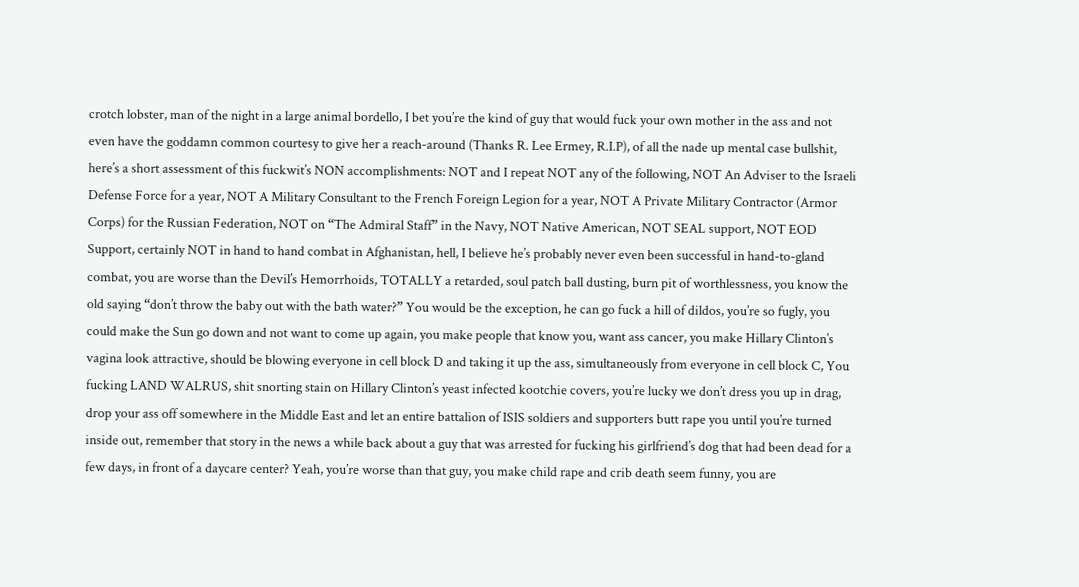crotch lobster, man of the night in a large animal bordello, I bet you’re the kind of guy that would fuck your own mother in the ass and not even have the goddamn common courtesy to give her a reach-around (Thanks R. Lee Ermey, R.I.P), of all the nade up mental case bullshit, here’s a short assessment of this fuckwit’s NON accomplishments: NOT and I repeat NOT any of the following, NOT An Adviser to the Israeli Defense Force for a year, NOT A Military Consultant to the French Foreign Legion for a year, NOT A Private Military Contractor (Armor Corps) for the Russian Federation, NOT on “The Admiral Staff” in the Navy, NOT Native American, NOT SEAL support, NOT EOD Support, certainly NOT in hand to hand combat in Afghanistan, hell, I believe he’s probably never even been successful in hand-to-gland combat, you are worse than the Devil’s Hemorrhoids, TOTALLY a retarded, soul patch ball dusting, burn pit of worthlessness, you know the old saying “don’t throw the baby out with the bath water?” You would be the exception, he can go fuck a hill of dildos, you’re so fugly, you could make the Sun go down and not want to come up again, you make people that know you, want ass cancer, you make Hillary Clinton’s vagina look attractive, should be blowing everyone in cell block D and taking it up the ass, simultaneously from everyone in cell block C, You fucking LAND WALRUS, shit snorting stain on Hillary Clinton’s yeast infected kootchie covers, you’re lucky we don’t dress you up in drag, drop your ass off somewhere in the Middle East and let an entire battalion of ISIS soldiers and supporters butt rape you until you’re turned inside out, remember that story in the news a while back about a guy that was arrested for fucking his girlfriend’s dog that had been dead for a few days, in front of a daycare center? Yeah, you’re worse than that guy, you make child rape and crib death seem funny, you are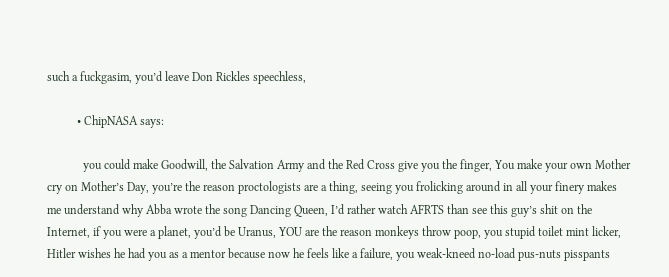such a fuckgasim, you’d leave Don Rickles speechless,

          • ChipNASA says:

            you could make Goodwill, the Salvation Army and the Red Cross give you the finger, You make your own Mother cry on Mother’s Day, you’re the reason proctologists are a thing, seeing you frolicking around in all your finery makes me understand why Abba wrote the song Dancing Queen, I’d rather watch AFRTS than see this guy’s shit on the Internet, if you were a planet, you’d be Uranus, YOU are the reason monkeys throw poop, you stupid toilet mint licker, Hitler wishes he had you as a mentor because now he feels like a failure, you weak-kneed no-load pus-nuts pisspants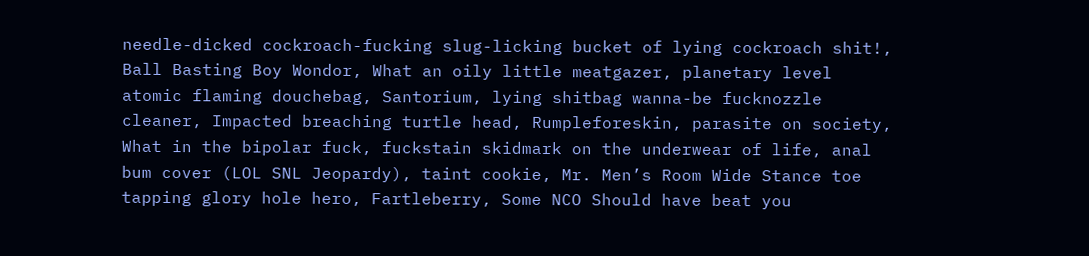needle-dicked cockroach-fucking slug-licking bucket of lying cockroach shit!, Ball Basting Boy Wondor, What an oily little meatgazer, planetary level atomic flaming douchebag, Santorium, lying shitbag wanna-be fucknozzle cleaner, Impacted breaching turtle head, Rumpleforeskin, parasite on society, What in the bipolar fuck, fuckstain skidmark on the underwear of life, anal bum cover (LOL SNL Jeopardy), taint cookie, Mr. Men’s Room Wide Stance toe tapping glory hole hero, Fartleberry, Some NCO Should have beat you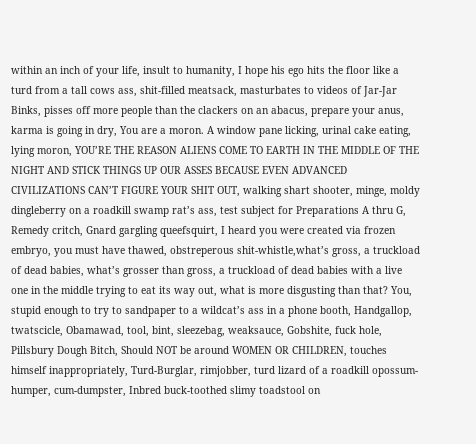within an inch of your life, insult to humanity, I hope his ego hits the floor like a turd from a tall cows ass, shit-filled meatsack, masturbates to videos of Jar-Jar Binks, pisses off more people than the clackers on an abacus, prepare your anus, karma is going in dry, You are a moron. A window pane licking, urinal cake eating, lying moron, YOU’RE THE REASON ALIENS COME TO EARTH IN THE MIDDLE OF THE NIGHT AND STICK THINGS UP OUR ASSES BECAUSE EVEN ADVANCED CIVILIZATIONS CAN’T FIGURE YOUR SHIT OUT, walking shart shooter, minge, moldy dingleberry on a roadkill swamp rat’s ass, test subject for Preparations A thru G, Remedy critch, Gnard gargling queefsquirt, I heard you were created via frozen embryo, you must have thawed, obstreperous shit-whistle,what’s gross, a truckload of dead babies, what’s grosser than gross, a truckload of dead babies with a live one in the middle trying to eat its way out, what is more disgusting than that? You, stupid enough to try to sandpaper to a wildcat’s ass in a phone booth, Handgallop, twatscicle, Obamawad, tool, bint, sleezebag, weaksauce, Gobshite, fuck hole, Pillsbury Dough Bitch, Should NOT be around WOMEN OR CHILDREN, touches himself inappropriately, Turd-Burglar, rimjobber, turd lizard of a roadkill opossum-humper, cum-dumpster, Inbred buck-toothed slimy toadstool on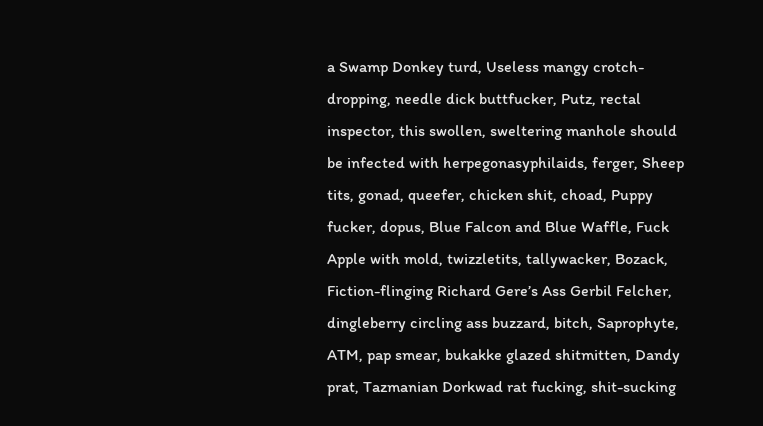a Swamp Donkey turd, Useless mangy crotch-dropping, needle dick buttfucker, Putz, rectal inspector, this swollen, sweltering manhole should be infected with herpegonasyphilaids, ferger, Sheep tits, gonad, queefer, chicken shit, choad, Puppy fucker, dopus, Blue Falcon and Blue Waffle, Fuck Apple with mold, twizzletits, tallywacker, Bozack, Fiction-flinging Richard Gere’s Ass Gerbil Felcher, dingleberry circling ass buzzard, bitch, Saprophyte, ATM, pap smear, bukakke glazed shitmitten, Dandy prat, Tazmanian Dorkwad rat fucking, shit-sucking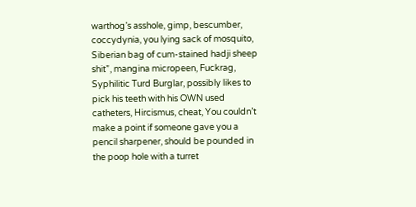warthog’s asshole, gimp, bescumber, coccydynia, you lying sack of mosquito, Siberian bag of cum-stained hadji sheep shit”, mangina micropeen, Fuckrag, Syphilitic Turd Burglar, possibly likes to pick his teeth with his OWN used catheters, Hircismus, cheat, You couldn’t make a point if someone gave you a pencil sharpener, should be pounded in the poop hole with a turret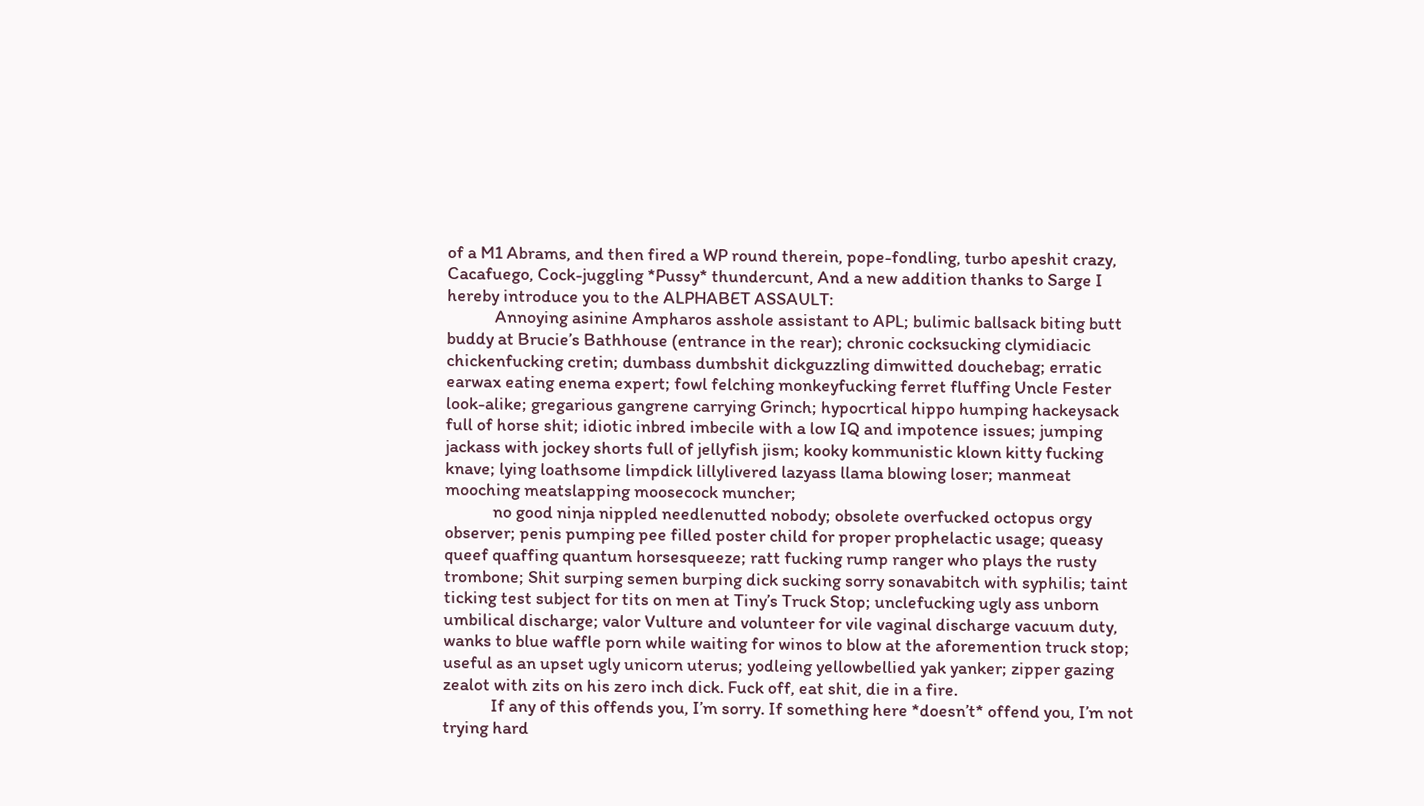of a M1 Abrams, and then fired a WP round therein, pope-fondling, turbo apeshit crazy, Cacafuego, Cock-juggling *Pussy* thundercunt, And a new addition thanks to Sarge I hereby introduce you to the ALPHABET ASSAULT:
            Annoying asinine Ampharos asshole assistant to APL; bulimic ballsack biting butt buddy at Brucie’s Bathhouse (entrance in the rear); chronic cocksucking clymidiacic chickenfucking cretin; dumbass dumbshit dickguzzling dimwitted douchebag; erratic earwax eating enema expert; fowl felching monkeyfucking ferret fluffing Uncle Fester look-alike; gregarious gangrene carrying Grinch; hypocrtical hippo humping hackeysack full of horse shit; idiotic inbred imbecile with a low IQ and impotence issues; jumping jackass with jockey shorts full of jellyfish jism; kooky kommunistic klown kitty fucking knave; lying loathsome limpdick lillylivered lazyass llama blowing loser; manmeat mooching meatslapping moosecock muncher;
            no good ninja nippled needlenutted nobody; obsolete overfucked octopus orgy observer; penis pumping pee filled poster child for proper prophelactic usage; queasy queef quaffing quantum horsesqueeze; ratt fucking rump ranger who plays the rusty trombone; Shit surping semen burping dick sucking sorry sonavabitch with syphilis; taint ticking test subject for tits on men at Tiny’s Truck Stop; unclefucking ugly ass unborn umbilical discharge; valor Vulture and volunteer for vile vaginal discharge vacuum duty, wanks to blue waffle porn while waiting for winos to blow at the aforemention truck stop; useful as an upset ugly unicorn uterus; yodleing yellowbellied yak yanker; zipper gazing zealot with zits on his zero inch dick. Fuck off, eat shit, die in a fire.
            If any of this offends you, I’m sorry. If something here *doesn’t* offend you, I’m not trying hard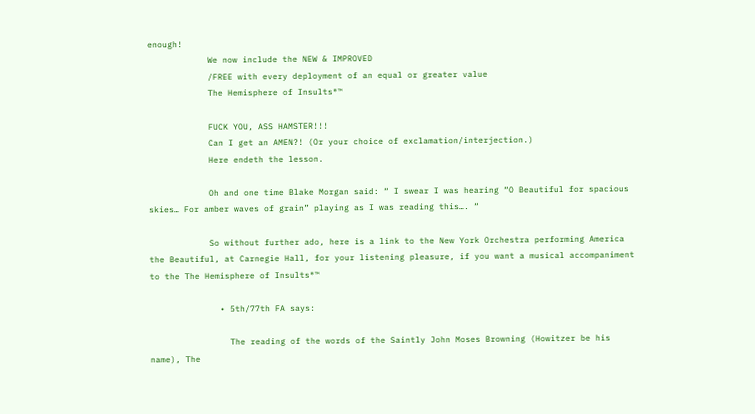enough!
            We now include the NEW & IMPROVED
            /FREE with every deployment of an equal or greater value
            The Hemisphere of Insults®™

            FUCK YOU, ASS HAMSTER!!!
            Can I get an AMEN?! (Or your choice of exclamation/interjection.)
            Here endeth the lesson.

            Oh and one time Blake Morgan said: “ I swear I was hearing “O Beautiful for spacious skies… For amber waves of grain” playing as I was reading this…. “

            So without further ado, here is a link to the New York Orchestra performing America the Beautiful, at Carnegie Hall, for your listening pleasure, if you want a musical accompaniment to the The Hemisphere of Insults®™

              • 5th/77th FA says:

                The reading of the words of the Saintly John Moses Browning (Howitzer be his name), The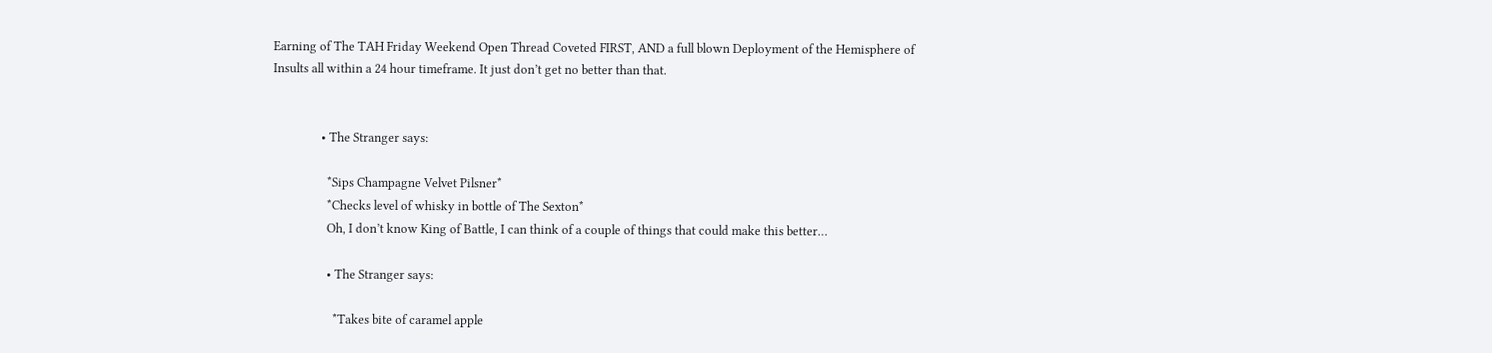Earning of The TAH Friday Weekend Open Thread Coveted FIRST, AND a full blown Deployment of the Hemisphere of Insults all within a 24 hour timeframe. It just don’t get no better than that.


                • The Stranger says:

                  *Sips Champagne Velvet Pilsner*
                  *Checks level of whisky in bottle of The Sexton*
                  Oh, I don’t know King of Battle, I can think of a couple of things that could make this better…

                  • The Stranger says:

                    *Takes bite of caramel apple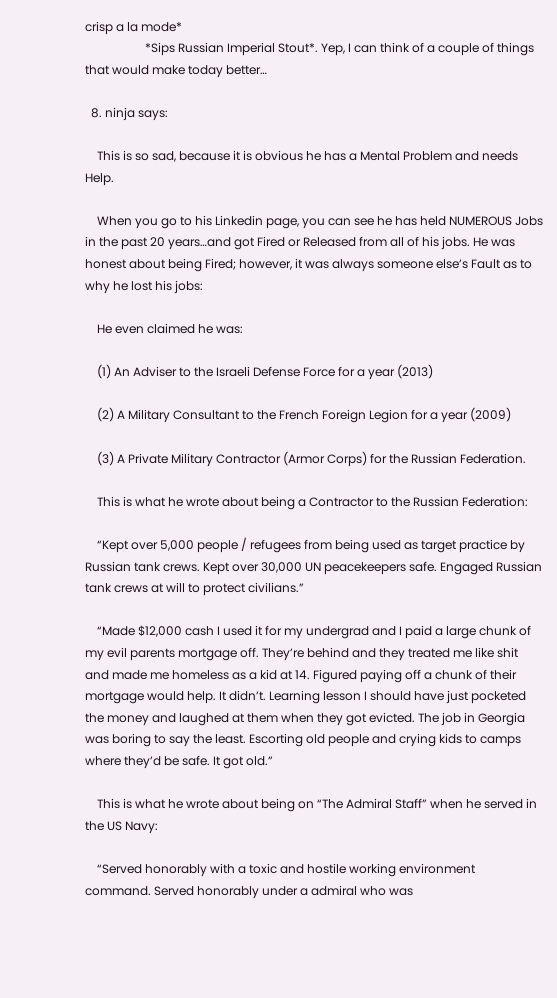crisp a la mode*
                    *Sips Russian Imperial Stout*. Yep, I can think of a couple of things that would make today better…

  8. ninja says:

    This is so sad, because it is obvious he has a Mental Problem and needs Help.

    When you go to his Linkedin page, you can see he has held NUMEROUS Jobs in the past 20 years…and got Fired or Released from all of his jobs. He was honest about being Fired; however, it was always someone else’s Fault as to why he lost his jobs:

    He even claimed he was:

    (1) An Adviser to the Israeli Defense Force for a year (2013)

    (2) A Military Consultant to the French Foreign Legion for a year (2009)

    (3) A Private Military Contractor (Armor Corps) for the Russian Federation.

    This is what he wrote about being a Contractor to the Russian Federation:

    “Kept over 5,000 people / refugees from being used as target practice by Russian tank crews. Kept over 30,000 UN peacekeepers safe. Engaged Russian tank crews at will to protect civilians.”

    “Made $12,000 cash I used it for my undergrad and I paid a large chunk of my evil parents mortgage off. They’re behind and they treated me like shit and made me homeless as a kid at 14. Figured paying off a chunk of their mortgage would help. It didn’t. Learning lesson I should have just pocketed the money and laughed at them when they got evicted. The job in Georgia was boring to say the least. Escorting old people and crying kids to camps where they’d be safe. It got old.”

    This is what he wrote about being on “The Admiral Staff” when he served in the US Navy:

    “Served honorably with a toxic and hostile working environment command. Served honorably under a admiral who was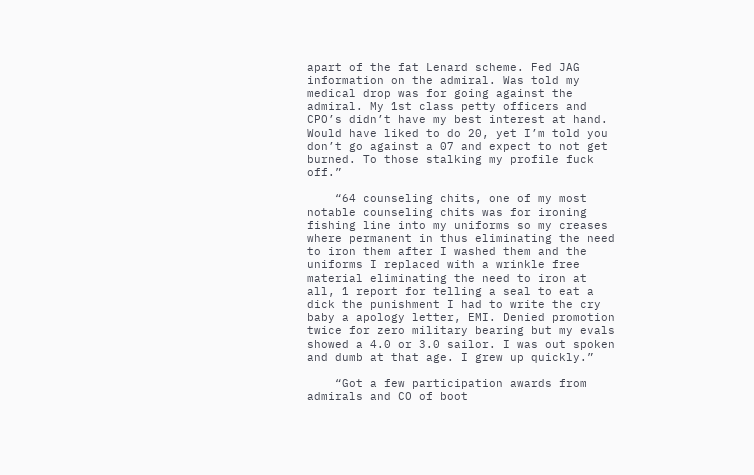apart of the fat Lenard scheme. Fed JAG information on the admiral. Was told my medical drop was for going against the admiral. My 1st class petty officers and CPO’s didn’t have my best interest at hand. Would have liked to do 20, yet I’m told you don’t go against a 07 and expect to not get burned. To those stalking my profile fuck off.”

    “64 counseling chits, one of my most notable counseling chits was for ironing fishing line into my uniforms so my creases where permanent in thus eliminating the need to iron them after I washed them and the uniforms I replaced with a wrinkle free material eliminating the need to iron at all, 1 report for telling a seal to eat a dick the punishment I had to write the cry baby a apology letter, EMI. Denied promotion twice for zero military bearing but my evals showed a 4.0 or 3.0 sailor. I was out spoken and dumb at that age. I grew up quickly.”

    “Got a few participation awards from admirals and CO of boot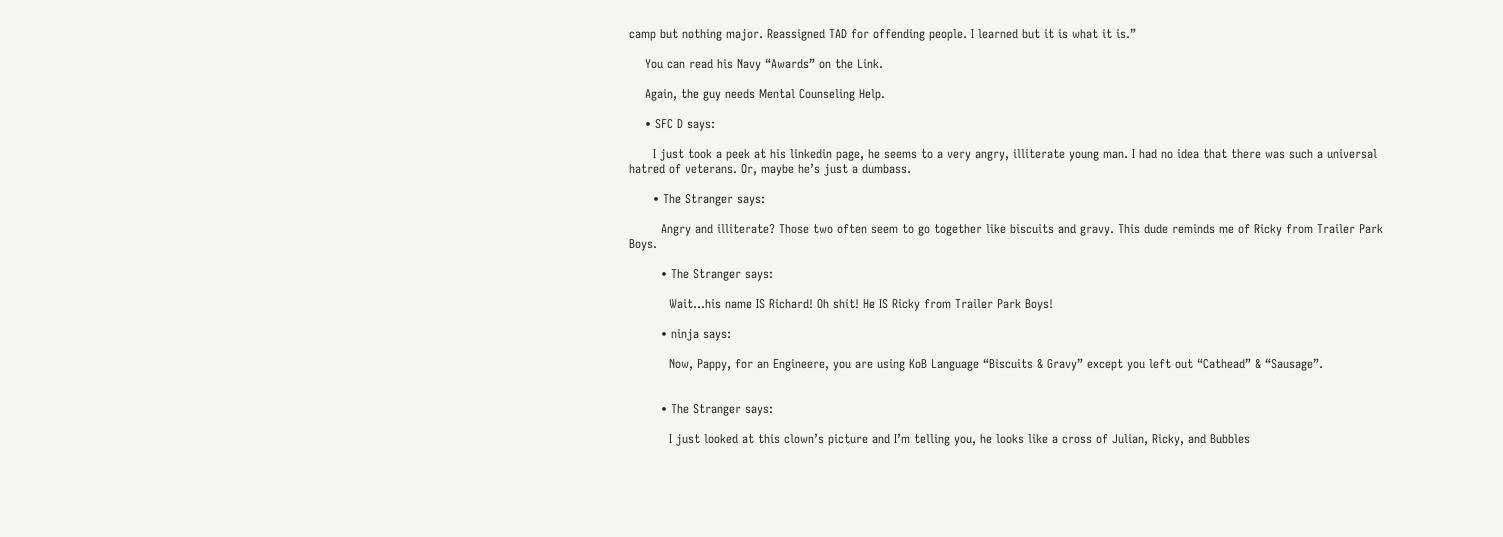camp but nothing major. Reassigned TAD for offending people. I learned but it is what it is.”

    You can read his Navy “Awards” on the Link.

    Again, the guy needs Mental Counseling Help.

    • SFC D says:

      I just took a peek at his linkedin page, he seems to a very angry, illiterate young man. I had no idea that there was such a universal hatred of veterans. Or, maybe he’s just a dumbass.

      • The Stranger says:

        Angry and illiterate? Those two often seem to go together like biscuits and gravy. This dude reminds me of Ricky from Trailer Park Boys.

        • The Stranger says:

          Wait…his name IS Richard! Oh shit! He IS Ricky from Trailer Park Boys!

        • ninja says:

          Now, Pappy, for an Engineere, you are using KoB Language “Biscuits & Gravy” except you left out “Cathead” & “Sausage”.


        • The Stranger says:

          I just looked at this clown’s picture and I’m telling you, he looks like a cross of Julian, Ricky, and Bubbles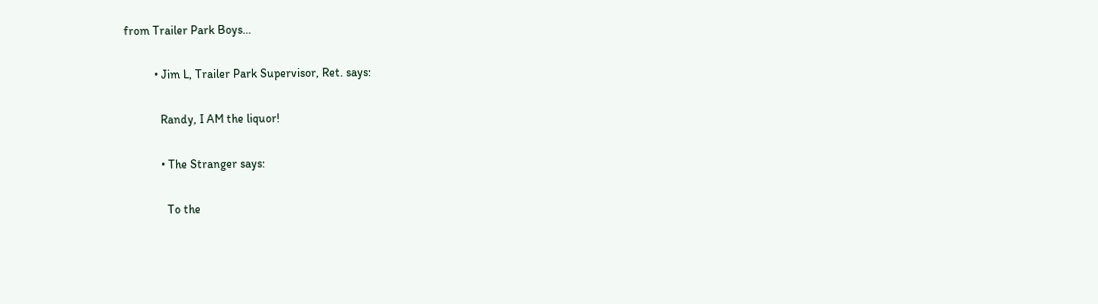from Trailer Park Boys…

          • Jim L, Trailer Park Supervisor, Ret. says:

            Randy, I AM the liquor!

            • The Stranger says:

              To the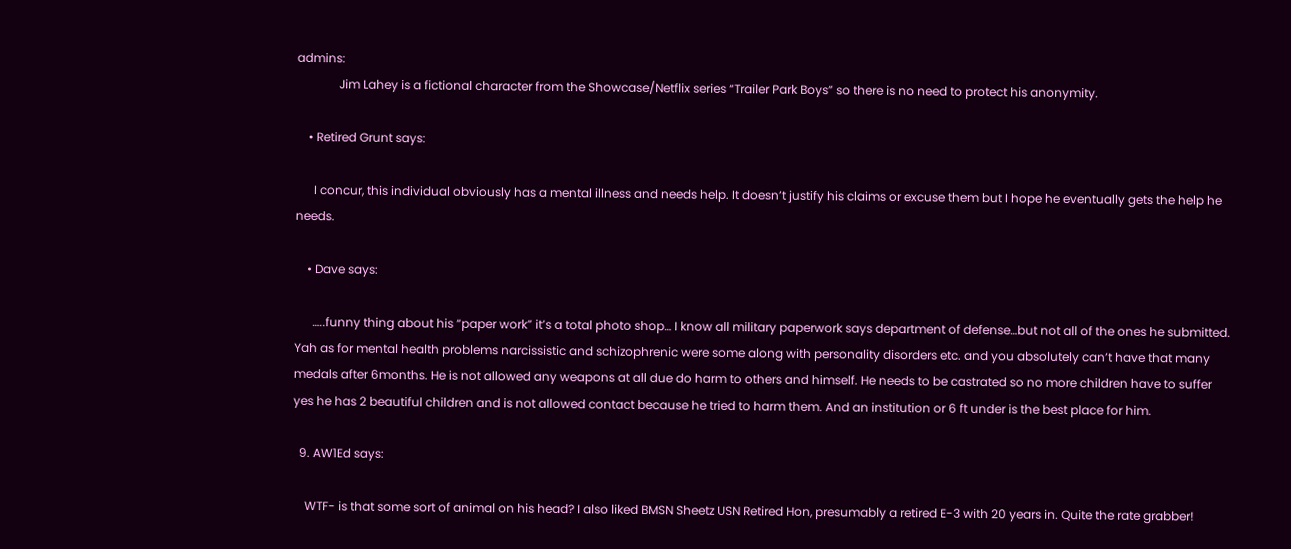admins:
              Jim Lahey is a fictional character from the Showcase/Netflix series “Trailer Park Boys” so there is no need to protect his anonymity.

    • Retired Grunt says:

      I concur, this individual obviously has a mental illness and needs help. It doesn’t justify his claims or excuse them but I hope he eventually gets the help he needs.

    • Dave says:

      …..funny thing about his “paper work” it’s a total photo shop… I know all military paperwork says department of defense…but not all of the ones he submitted. Yah as for mental health problems narcissistic and schizophrenic were some along with personality disorders etc. and you absolutely can’t have that many medals after 6months. He is not allowed any weapons at all due do harm to others and himself. He needs to be castrated so no more children have to suffer yes he has 2 beautiful children and is not allowed contact because he tried to harm them. And an institution or 6 ft under is the best place for him.

  9. AW1Ed says:

    WTF- is that some sort of animal on his head? I also liked BMSN Sheetz USN Retired Hon, presumably a retired E-3 with 20 years in. Quite the rate grabber!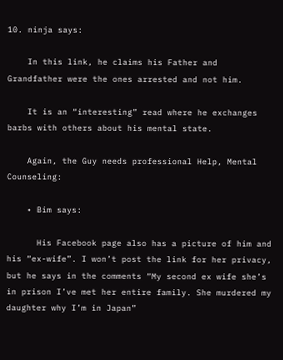10. ninja says:

    In this link, he claims his Father and Grandfather were the ones arrested and not him.

    It is an “interesting” read where he exchanges barbs with others about his mental state.

    Again, the Guy needs professional Help, Mental Counseling:

    • Bim says:

      His Facebook page also has a picture of him and his “ex-wife”. I won’t post the link for her privacy, but he says in the comments “My second ex wife she’s in prison I’ve met her entire family. She murdered my daughter why I’m in Japan”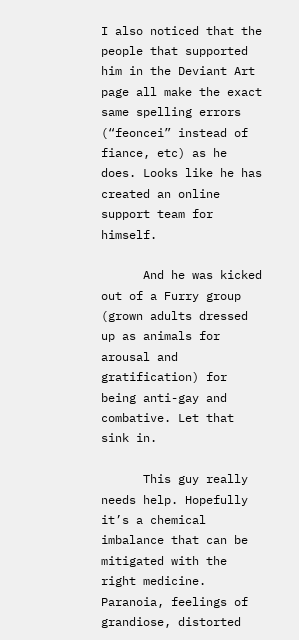I also noticed that the people that supported him in the Deviant Art page all make the exact same spelling errors (“feoncei” instead of fiance, etc) as he does. Looks like he has created an online support team for himself.

      And he was kicked out of a Furry group (grown adults dressed up as animals for arousal and gratification) for being anti-gay and combative. Let that sink in.

      This guy really needs help. Hopefully it’s a chemical imbalance that can be mitigated with the right medicine. Paranoia, feelings of grandiose, distorted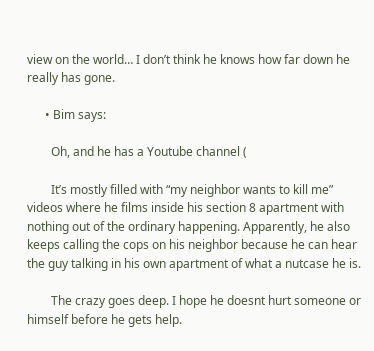view on the world… I don’t think he knows how far down he really has gone.

      • Bim says:

        Oh, and he has a Youtube channel (

        It’s mostly filled with “my neighbor wants to kill me” videos where he films inside his section 8 apartment with nothing out of the ordinary happening. Apparently, he also keeps calling the cops on his neighbor because he can hear the guy talking in his own apartment of what a nutcase he is.

        The crazy goes deep. I hope he doesnt hurt someone or himself before he gets help.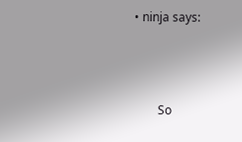• ninja says:



        So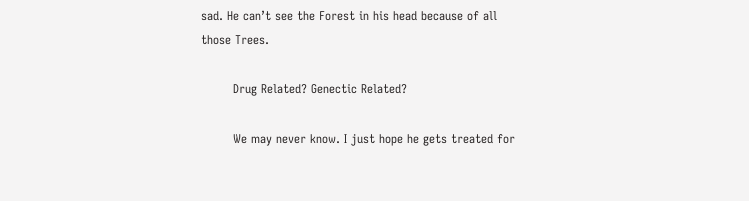sad. He can’t see the Forest in his head because of all those Trees.

        Drug Related? Genectic Related?

        We may never know. I just hope he gets treated for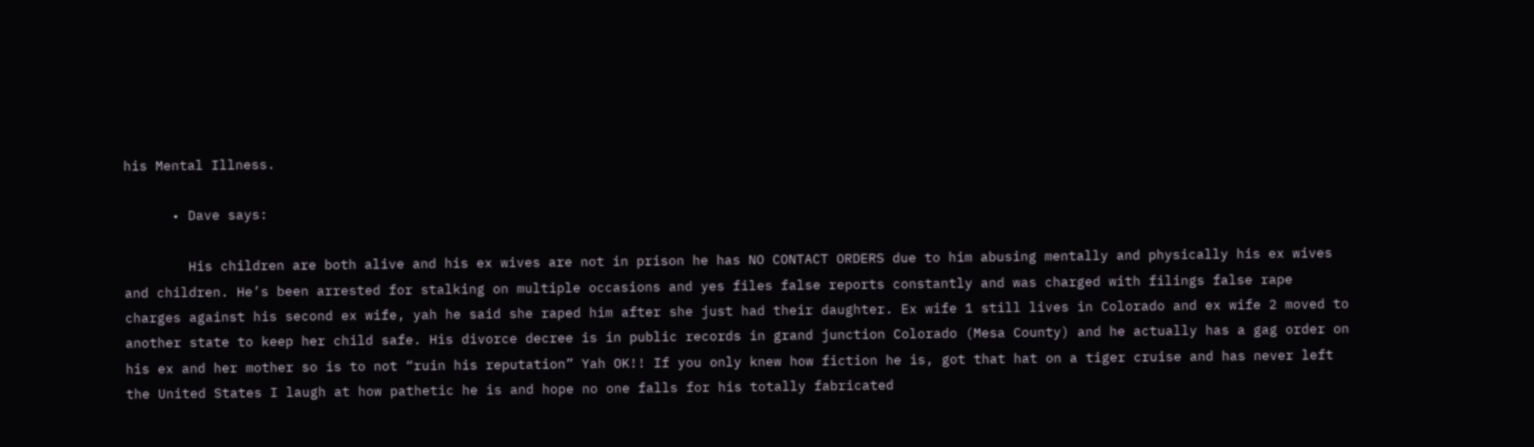his Mental Illness.

      • Dave says:

        His children are both alive and his ex wives are not in prison he has NO CONTACT ORDERS due to him abusing mentally and physically his ex wives and children. He’s been arrested for stalking on multiple occasions and yes files false reports constantly and was charged with filings false rape charges against his second ex wife, yah he said she raped him after she just had their daughter. Ex wife 1 still lives in Colorado and ex wife 2 moved to another state to keep her child safe. His divorce decree is in public records in grand junction Colorado (Mesa County) and he actually has a gag order on his ex and her mother so is to not “ruin his reputation” Yah OK!! If you only knew how fiction he is, got that hat on a tiger cruise and has never left the United States I laugh at how pathetic he is and hope no one falls for his totally fabricated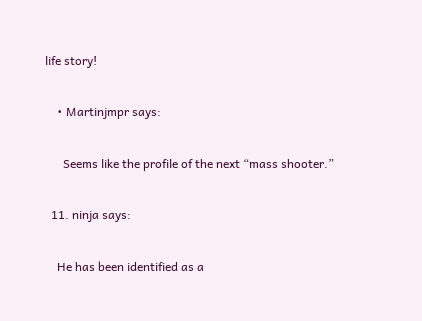life story!

    • Martinjmpr says:

      Seems like the profile of the next “mass shooter.”

  11. ninja says:

    He has been identified as a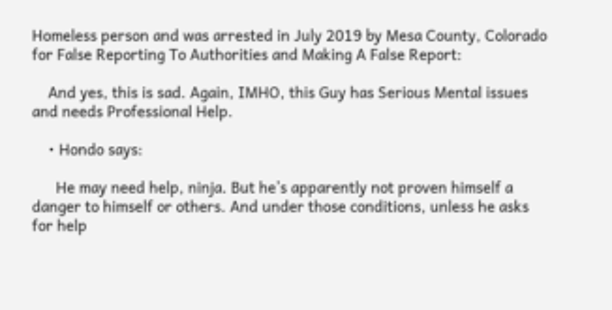Homeless person and was arrested in July 2019 by Mesa County, Colorado for False Reporting To Authorities and Making A False Report:

    And yes, this is sad. Again, IMHO, this Guy has Serious Mental issues and needs Professional Help.

    • Hondo says:

      He may need help, ninja. But he’s apparently not proven himself a danger to himself or others. And under those conditions, unless he asks for help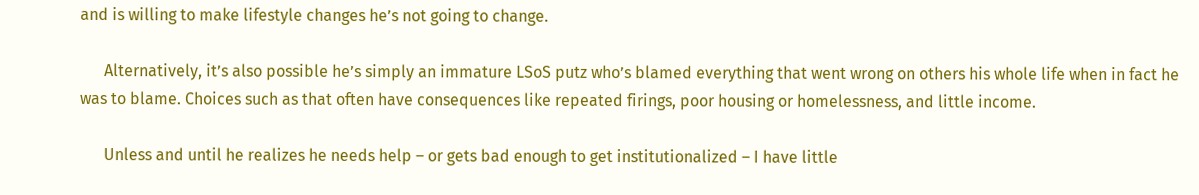and is willing to make lifestyle changes he’s not going to change.

      Alternatively, it’s also possible he’s simply an immature LSoS putz who’s blamed everything that went wrong on others his whole life when in fact he was to blame. Choices such as that often have consequences like repeated firings, poor housing or homelessness, and little income.

      Unless and until he realizes he needs help – or gets bad enough to get institutionalized – I have little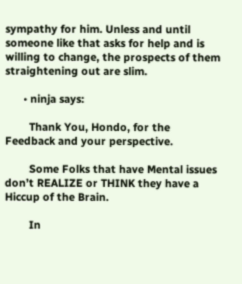sympathy for him. Unless and until someone like that asks for help and is willing to change, the prospects of them straightening out are slim.

      • ninja says:

        Thank You, Hondo, for the Feedback and your perspective.

        Some Folks that have Mental issues don’t REALIZE or THINK they have a Hiccup of the Brain.

        In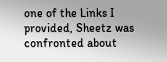one of the Links I provided, Sheetz was confronted about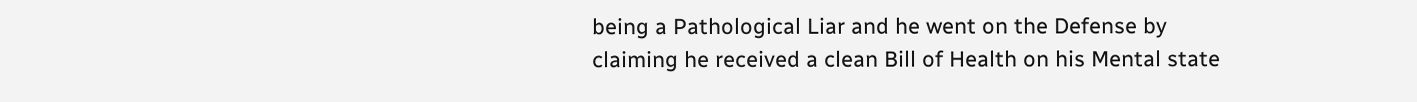being a Pathological Liar and he went on the Defense by claiming he received a clean Bill of Health on his Mental state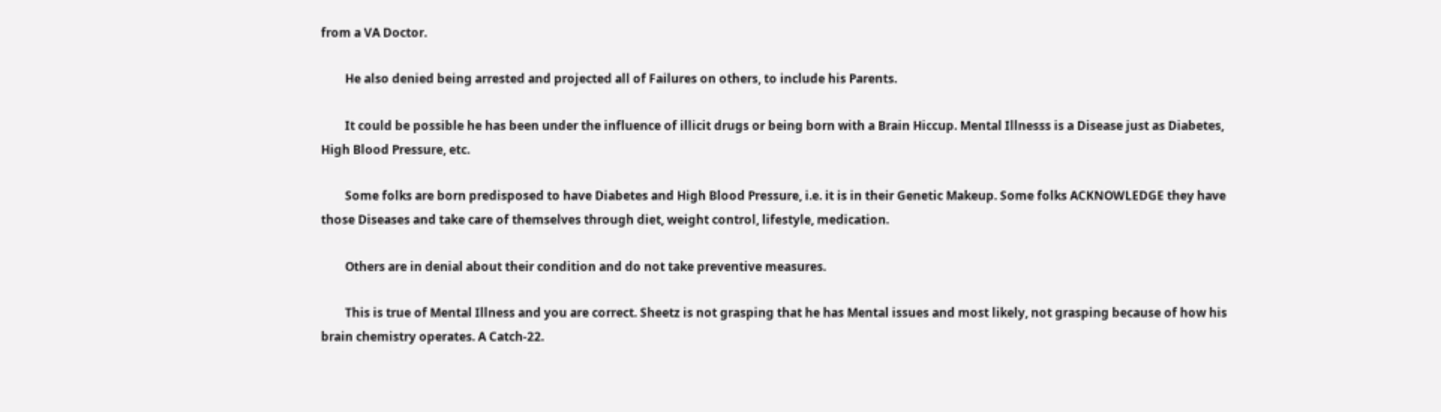from a VA Doctor.

        He also denied being arrested and projected all of Failures on others, to include his Parents.

        It could be possible he has been under the influence of illicit drugs or being born with a Brain Hiccup. Mental Illnesss is a Disease just as Diabetes, High Blood Pressure, etc.

        Some folks are born predisposed to have Diabetes and High Blood Pressure, i.e. it is in their Genetic Makeup. Some folks ACKNOWLEDGE they have those Diseases and take care of themselves through diet, weight control, lifestyle, medication.

        Others are in denial about their condition and do not take preventive measures.

        This is true of Mental Illness and you are correct. Sheetz is not grasping that he has Mental issues and most likely, not grasping because of how his brain chemistry operates. A Catch-22.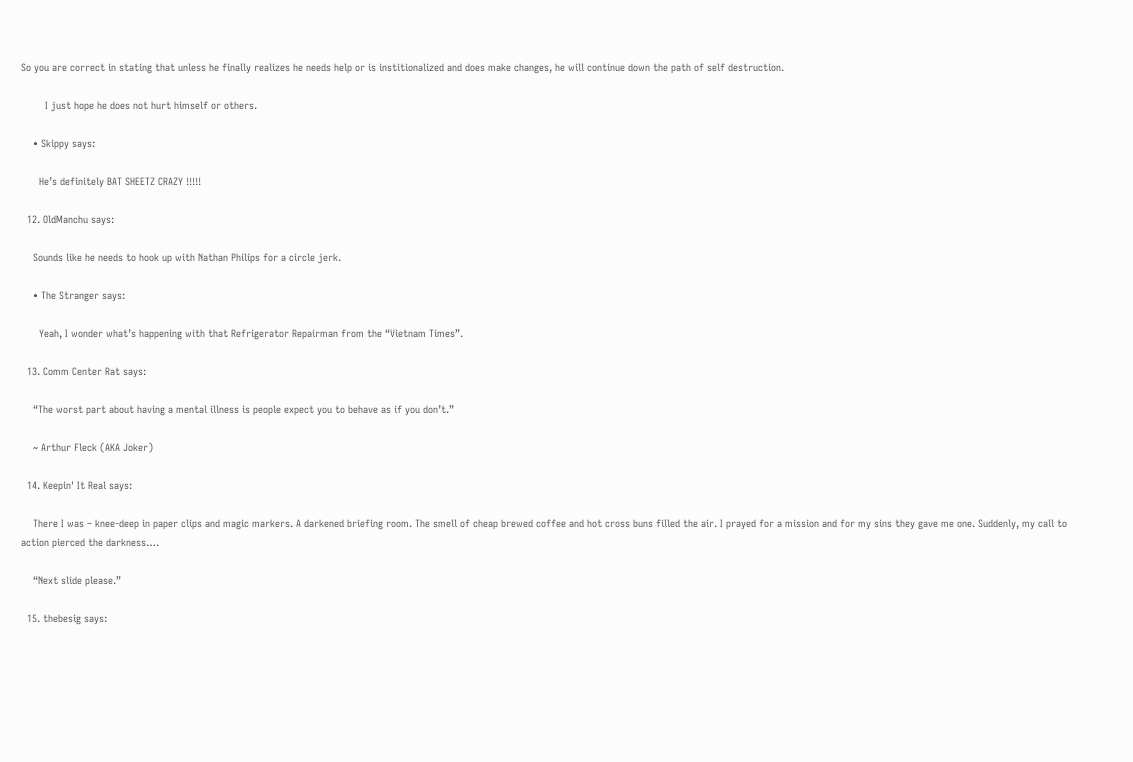So you are correct in stating that unless he finally realizes he needs help or is institionalized and does make changes, he will continue down the path of self destruction.

        I just hope he does not hurt himself or others.

    • Skippy says:

      He’s definitely BAT SHEETZ CRAZY !!!!!

  12. OldManchu says:

    Sounds like he needs to hook up with Nathan Philips for a circle jerk.

    • The Stranger says:

      Yeah, I wonder what’s happening with that Refrigerator Repairman from the “Vietnam Times”.

  13. Comm Center Rat says:

    “The worst part about having a mental illness is people expect you to behave as if you don’t.”

    ~ Arthur Fleck (AKA Joker)

  14. Keepin' It Real says:

    There I was – knee-deep in paper clips and magic markers. A darkened briefing room. The smell of cheap brewed coffee and hot cross buns filled the air. I prayed for a mission and for my sins they gave me one. Suddenly, my call to action pierced the darkness….

    “Next slide please.”

  15. thebesig says: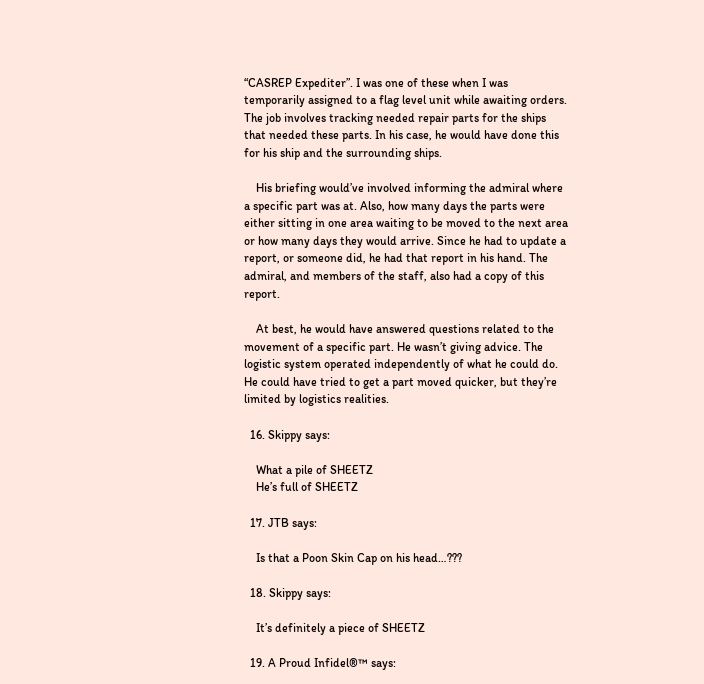“CASREP Expediter”. I was one of these when I was temporarily assigned to a flag level unit while awaiting orders. The job involves tracking needed repair parts for the ships that needed these parts. In his case, he would have done this for his ship and the surrounding ships.

    His briefing would’ve involved informing the admiral where a specific part was at. Also, how many days the parts were either sitting in one area waiting to be moved to the next area or how many days they would arrive. Since he had to update a report, or someone did, he had that report in his hand. The admiral, and members of the staff, also had a copy of this report.

    At best, he would have answered questions related to the movement of a specific part. He wasn’t giving advice. The logistic system operated independently of what he could do. He could have tried to get a part moved quicker, but they’re limited by logistics realities.

  16. Skippy says:

    What a pile of SHEETZ
    He’s full of SHEETZ

  17. JTB says:

    Is that a Poon Skin Cap on his head…???

  18. Skippy says:

    It’s definitely a piece of SHEETZ

  19. A Proud Infidel®™ says: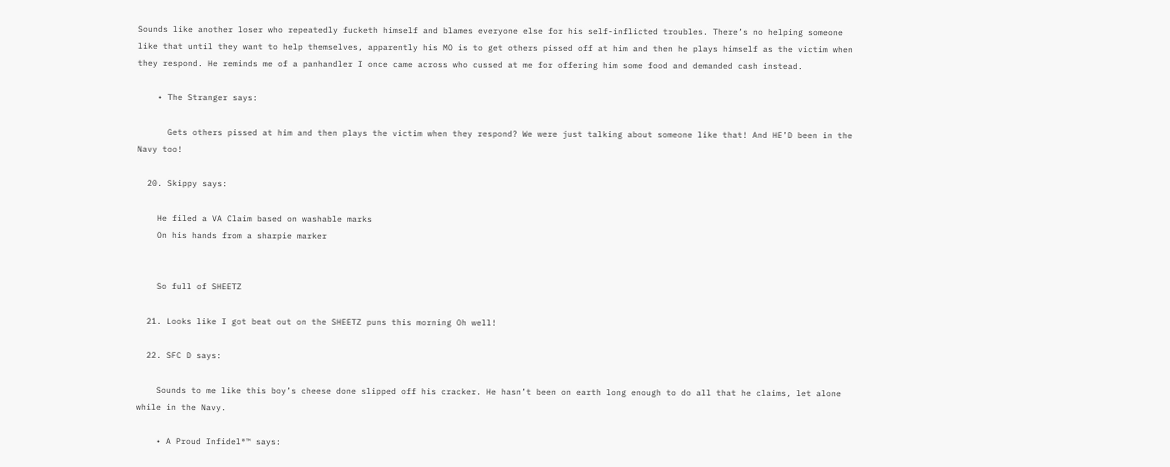Sounds like another loser who repeatedly fucketh himself and blames everyone else for his self-inflicted troubles. There’s no helping someone like that until they want to help themselves, apparently his MO is to get others pissed off at him and then he plays himself as the victim when they respond. He reminds me of a panhandler I once came across who cussed at me for offering him some food and demanded cash instead.

    • The Stranger says:

      Gets others pissed at him and then plays the victim when they respond? We were just talking about someone like that! And HE’D been in the Navy too!

  20. Skippy says:

    He filed a VA Claim based on washable marks
    On his hands from a sharpie marker


    So full of SHEETZ

  21. Looks like I got beat out on the SHEETZ puns this morning Oh well!

  22. SFC D says:

    Sounds to me like this boy’s cheese done slipped off his cracker. He hasn’t been on earth long enough to do all that he claims, let alone while in the Navy.

    • A Proud Infidel®™ says: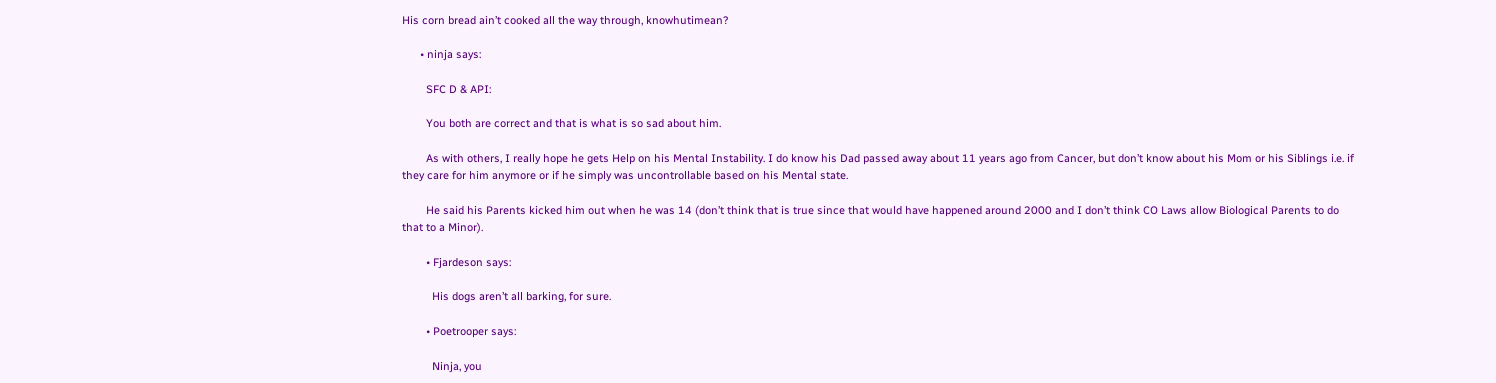His corn bread ain’t cooked all the way through, knowhutimean?

      • ninja says:

        SFC D & API:

        You both are correct and that is what is so sad about him.

        As with others, I really hope he gets Help on his Mental Instability. I do know his Dad passed away about 11 years ago from Cancer, but don’t know about his Mom or his Siblings i.e. if they care for him anymore or if he simply was uncontrollable based on his Mental state.

        He said his Parents kicked him out when he was 14 (don’t think that is true since that would have happened around 2000 and I don’t think CO Laws allow Biological Parents to do that to a Minor).

        • Fjardeson says:

          His dogs aren’t all barking, for sure.

        • Poetrooper says:

          Ninja, you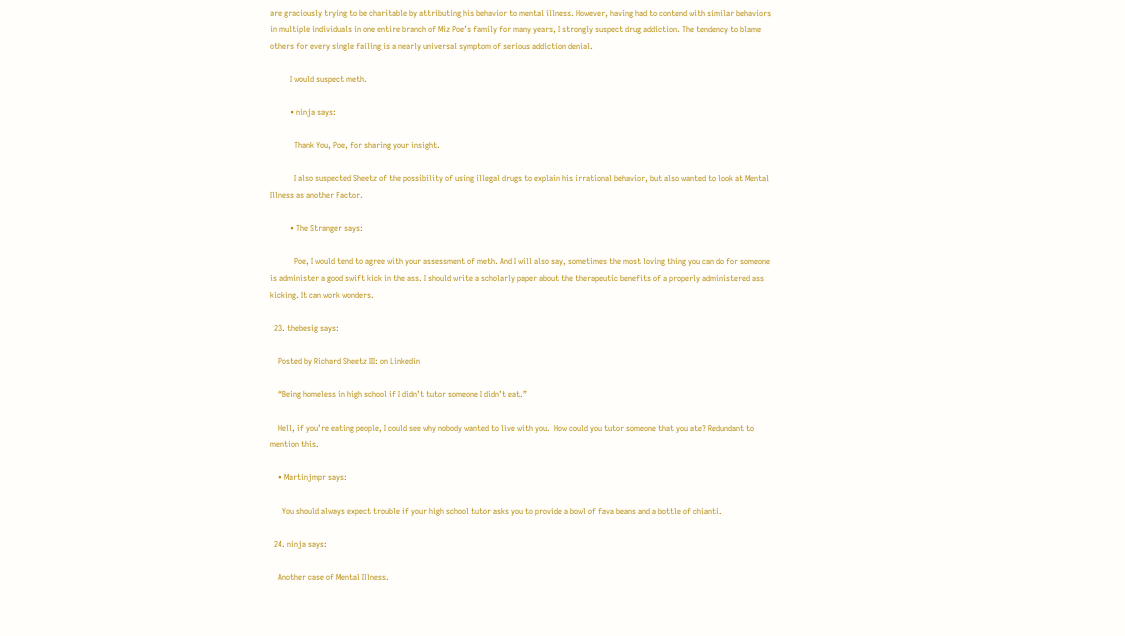are graciously trying to be charitable by attributing his behavior to mental illness. However, having had to contend with similar behaviors in multiple individuals in one entire branch of Miz Poe’s family for many years, I strongly suspect drug addiction. The tendency to blame others for every single failing is a nearly universal symptom of serious addiction denial.

          I would suspect meth.

          • ninja says:

            Thank You, Poe, for sharing your insight.

            I also suspected Sheetz of the possibility of using illegal drugs to explain his irrational behavior, but also wanted to look at Mental Illness as another Factor.

          • The Stranger says:

            Poe, I would tend to agree with your assessment of meth. And I will also say, sometimes the most loving thing you can do for someone is administer a good swift kick in the ass. I should write a scholarly paper about the therapeutic benefits of a properly administered ass kicking. It can work wonders.

  23. thebesig says:

    Posted by Richard Sheetz III: on Linkedin

    “Being homeless in high school if I didn’t tutor someone I didn’t eat.”

    Hell, if you’re eating people, I could see why nobody wanted to live with you.  How could you tutor someone that you ate? Redundant to mention this.

    • Martinjmpr says:

      You should always expect trouble if your high school tutor asks you to provide a bowl of fava beans and a bottle of chianti.

  24. ninja says:

    Another case of Mental Illness.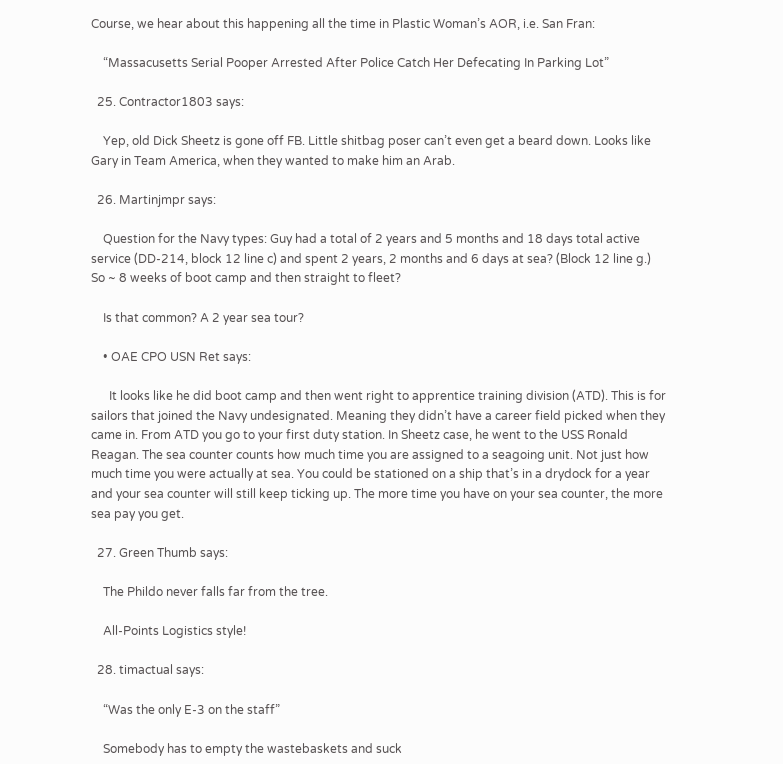Course, we hear about this happening all the time in Plastic Woman’s AOR, i.e. San Fran:

    “Massacusetts Serial Pooper Arrested After Police Catch Her Defecating In Parking Lot”

  25. Contractor1803 says:

    Yep, old Dick Sheetz is gone off FB. Little shitbag poser can’t even get a beard down. Looks like Gary in Team America, when they wanted to make him an Arab.

  26. Martinjmpr says:

    Question for the Navy types: Guy had a total of 2 years and 5 months and 18 days total active service (DD-214, block 12 line c) and spent 2 years, 2 months and 6 days at sea? (Block 12 line g.) So ~ 8 weeks of boot camp and then straight to fleet?

    Is that common? A 2 year sea tour?

    • OAE CPO USN Ret says:

      It looks like he did boot camp and then went right to apprentice training division (ATD). This is for sailors that joined the Navy undesignated. Meaning they didn’t have a career field picked when they came in. From ATD you go to your first duty station. In Sheetz case, he went to the USS Ronald Reagan. The sea counter counts how much time you are assigned to a seagoing unit. Not just how much time you were actually at sea. You could be stationed on a ship that’s in a drydock for a year and your sea counter will still keep ticking up. The more time you have on your sea counter, the more sea pay you get.

  27. Green Thumb says:

    The Phildo never falls far from the tree.

    All-Points Logistics style!

  28. timactual says:

    “Was the only E-3 on the staff”

    Somebody has to empty the wastebaskets and suck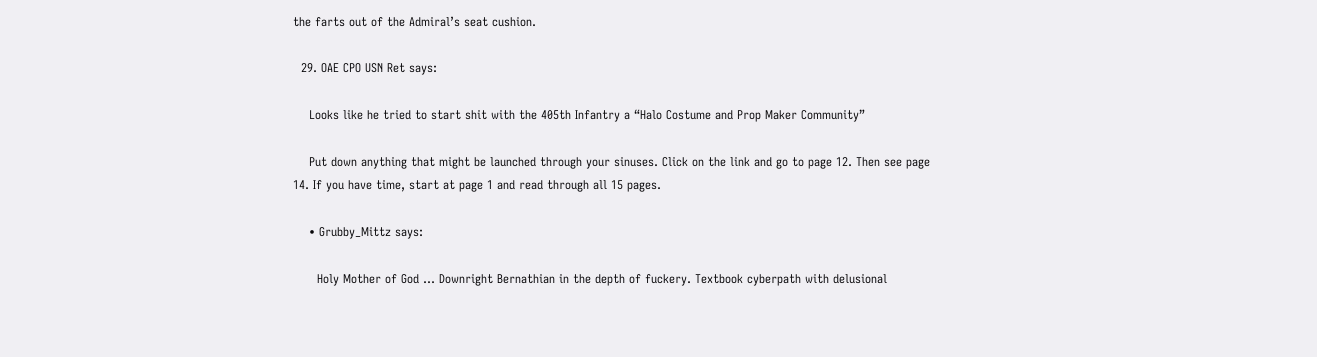the farts out of the Admiral’s seat cushion.

  29. OAE CPO USN Ret says:

    Looks like he tried to start shit with the 405th Infantry a “Halo Costume and Prop Maker Community”

    Put down anything that might be launched through your sinuses. Click on the link and go to page 12. Then see page 14. If you have time, start at page 1 and read through all 15 pages.

    • Grubby_Mittz says:

      Holy Mother of God … Downright Bernathian in the depth of fuckery. Textbook cyberpath with delusional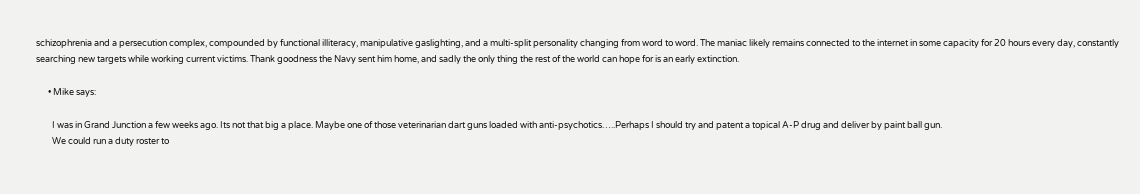schizophrenia and a persecution complex, compounded by functional illiteracy, manipulative gaslighting, and a multi-split personality changing from word to word. The maniac likely remains connected to the internet in some capacity for 20 hours every day, constantly searching new targets while working current victims. Thank goodness the Navy sent him home, and sadly the only thing the rest of the world can hope for is an early extinction.

      • Mike says:

        I was in Grand Junction a few weeks ago. Its not that big a place. Maybe one of those veterinarian dart guns loaded with anti-psychotics…..Perhaps I should try and patent a topical A-P drug and deliver by paint ball gun.
        We could run a duty roster to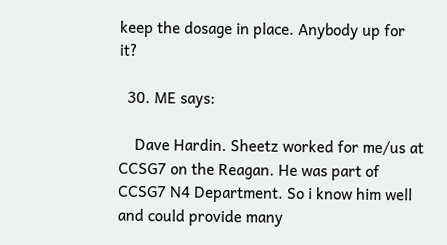keep the dosage in place. Anybody up for it?

  30. ME says:

    Dave Hardin. Sheetz worked for me/us at CCSG7 on the Reagan. He was part of CCSG7 N4 Department. So i know him well and could provide many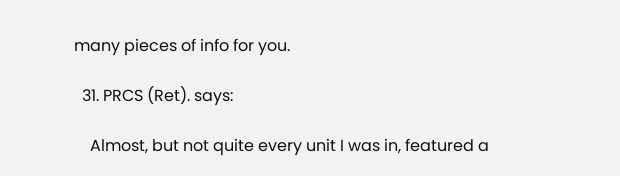many pieces of info for you.

  31. PRCS (Ret). says:

    Almost, but not quite every unit I was in, featured a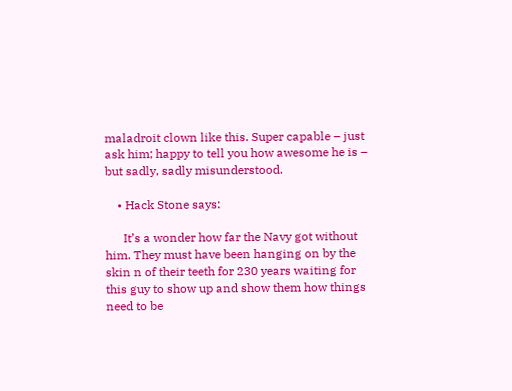maladroit clown like this. Super capable – just ask him; happy to tell you how awesome he is – but sadly, sadly misunderstood.

    • Hack Stone says:

      It’s a wonder how far the Navy got without him. They must have been hanging on by the skin n of their teeth for 230 years waiting for this guy to show up and show them how things need to be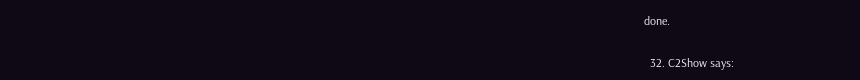done.

  32. C2Show says: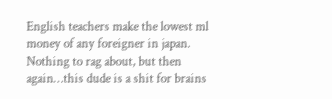English teachers make the lowest ml money of any foreigner in japan. Nothing to rag about, but then again…this dude is a shit for brains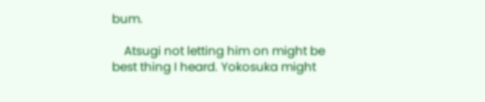bum.

    Atsugi not letting him on might be best thing I heard. Yokosuka might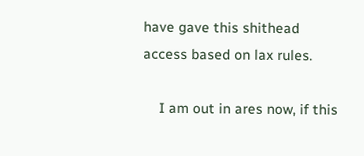have gave this shithead access based on lax rules.

    I am out in ares now, if this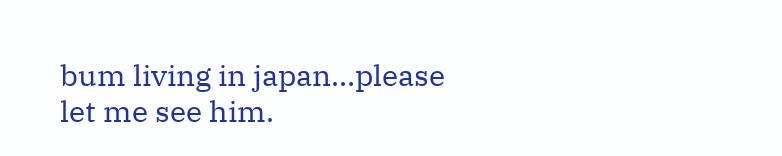bum living in japan…please let me see him.